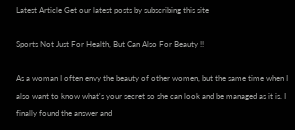Latest Article Get our latest posts by subscribing this site

Sports Not Just For Health, But Can Also For Beauty !!

As a woman I often envy the beauty of other women, but the same time when I also want to know what's your secret so she can look and be managed as it is. I finally found the answer and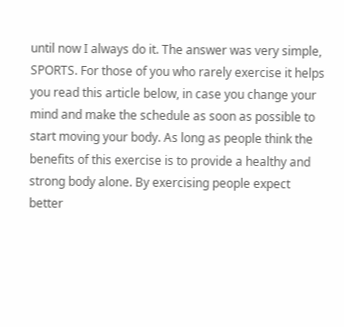until now I always do it. The answer was very simple, SPORTS. For those of you who rarely exercise it helps you read this article below, in case you change your mind and make the schedule as soon as possible to start moving your body. As long as people think the benefits of this exercise is to provide a healthy and strong body alone. By exercising people expect better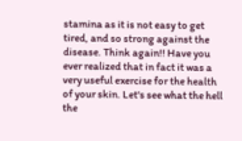stamina as it is not easy to get tired, and so strong against the disease. Think again!! Have you ever realized that in fact it was a very useful exercise for the health of your skin. Let's see what the hell the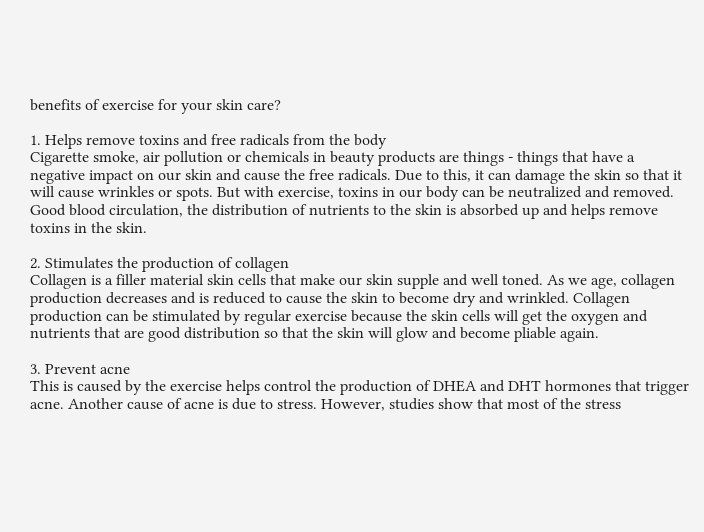benefits of exercise for your skin care?

1. Helps remove toxins and free radicals from the body
Cigarette smoke, air pollution or chemicals in beauty products are things - things that have a negative impact on our skin and cause the free radicals. Due to this, it can damage the skin so that it will cause wrinkles or spots. But with exercise, toxins in our body can be neutralized and removed. Good blood circulation, the distribution of nutrients to the skin is absorbed up and helps remove toxins in the skin.

2. Stimulates the production of collagen
Collagen is a filler material skin cells that make our skin supple and well toned. As we age, collagen production decreases and is reduced to cause the skin to become dry and wrinkled. Collagen production can be stimulated by regular exercise because the skin cells will get the oxygen and nutrients that are good distribution so that the skin will glow and become pliable again.

3. Prevent acne
This is caused by the exercise helps control the production of DHEA and DHT hormones that trigger acne. Another cause of acne is due to stress. However, studies show that most of the stress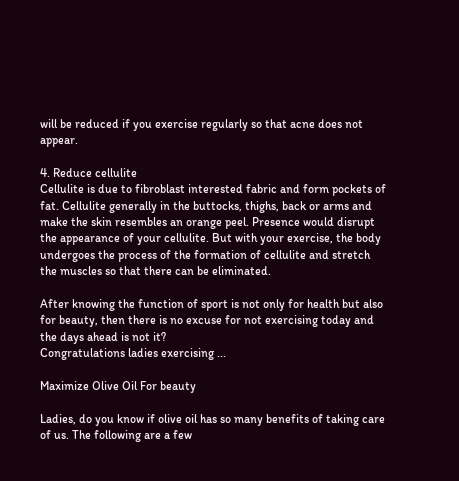will be reduced if you exercise regularly so that acne does not appear.

4. Reduce cellulite
Cellulite is due to fibroblast interested fabric and form pockets of fat. Cellulite generally in the buttocks, thighs, back or arms and make the skin resembles an orange peel. Presence would disrupt the appearance of your cellulite. But with your exercise, the body undergoes the process of the formation of cellulite and stretch the muscles so that there can be eliminated.

After knowing the function of sport is not only for health but also for beauty, then there is no excuse for not exercising today and the days ahead is not it?
Congratulations ladies exercising ...

Maximize Olive Oil For beauty

Ladies, do you know if olive oil has so many benefits of taking care of us. The following are a few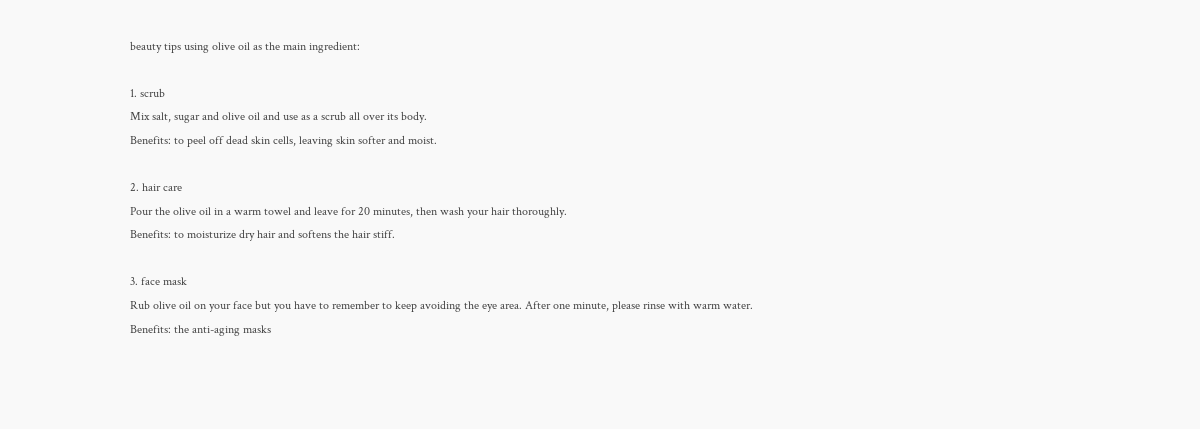beauty tips using olive oil as the main ingredient:

1. scrub
Mix salt, sugar and olive oil and use as a scrub all over its body.
Benefits: to peel off dead skin cells, leaving skin softer and moist.

2. hair care
Pour the olive oil in a warm towel and leave for 20 minutes, then wash your hair thoroughly.
Benefits: to moisturize dry hair and softens the hair stiff.

3. face mask
Rub olive oil on your face but you have to remember to keep avoiding the eye area. After one minute, please rinse with warm water.
Benefits: the anti-aging masks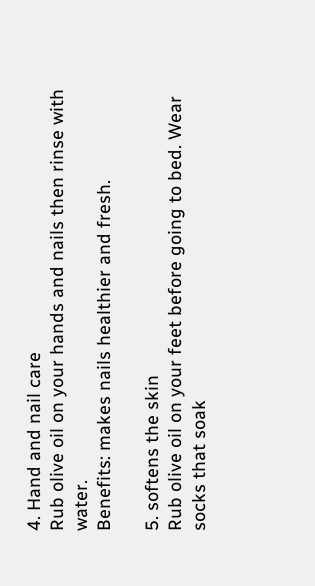4. Hand and nail care
Rub olive oil on your hands and nails then rinse with water.
Benefits: makes nails healthier and fresh.

5. softens the skin
Rub olive oil on your feet before going to bed. Wear socks that soak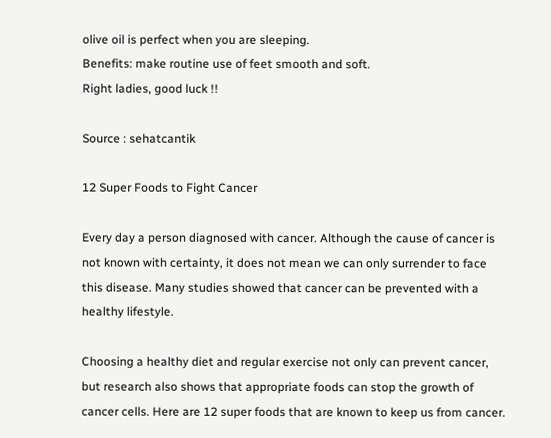olive oil is perfect when you are sleeping.
Benefits: make routine use of feet smooth and soft.
Right ladies, good luck !!

Source : sehatcantik

12 Super Foods to Fight Cancer

Every day a person diagnosed with cancer. Although the cause of cancer is not known with certainty, it does not mean we can only surrender to face this disease. Many studies showed that cancer can be prevented with a healthy lifestyle.

Choosing a healthy diet and regular exercise not only can prevent cancer, but research also shows that appropriate foods can stop the growth of cancer cells. Here are 12 super foods that are known to keep us from cancer.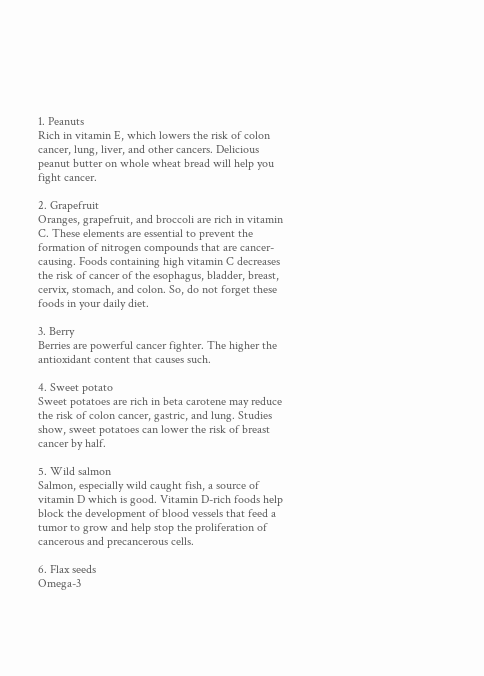1. Peanuts
Rich in vitamin E, which lowers the risk of colon cancer, lung, liver, and other cancers. Delicious peanut butter on whole wheat bread will help you fight cancer.

2. Grapefruit
Oranges, grapefruit, and broccoli are rich in vitamin C. These elements are essential to prevent the formation of nitrogen compounds that are cancer-causing. Foods containing high vitamin C decreases the risk of cancer of the esophagus, bladder, breast, cervix, stomach, and colon. So, do not forget these foods in your daily diet.

3. Berry
Berries are powerful cancer fighter. The higher the antioxidant content that causes such.

4. Sweet potato
Sweet potatoes are rich in beta carotene may reduce the risk of colon cancer, gastric, and lung. Studies show, sweet potatoes can lower the risk of breast cancer by half.

5. Wild salmon
Salmon, especially wild caught fish, a source of vitamin D which is good. Vitamin D-rich foods help block the development of blood vessels that feed a tumor to grow and help stop the proliferation of cancerous and precancerous cells.

6. Flax seeds
Omega-3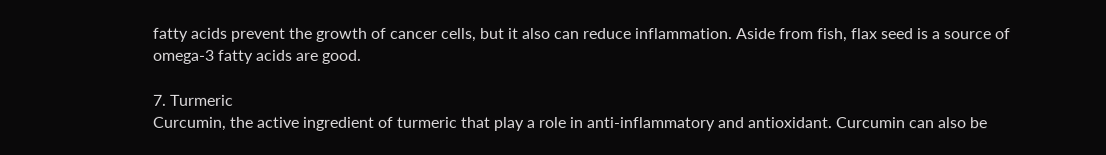fatty acids prevent the growth of cancer cells, but it also can reduce inflammation. Aside from fish, flax seed is a source of omega-3 fatty acids are good.

7. Turmeric
Curcumin, the active ingredient of turmeric that play a role in anti-inflammatory and antioxidant. Curcumin can also be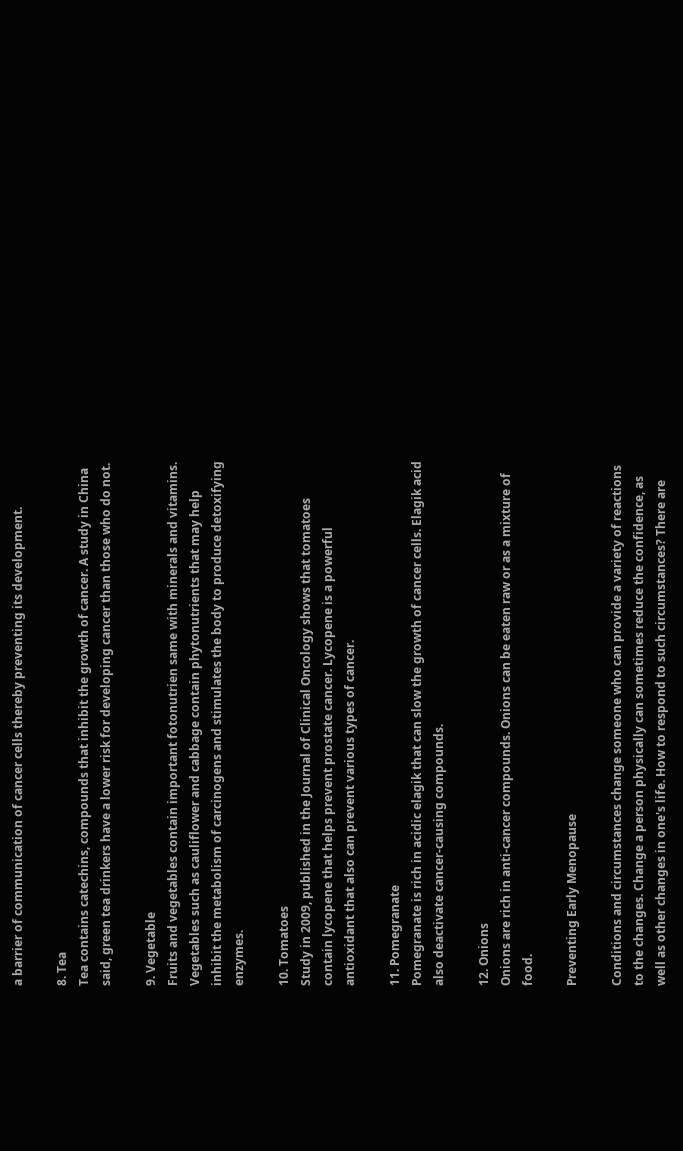a barrier of communication of cancer cells thereby preventing its development.

8. Tea
Tea contains catechins, compounds that inhibit the growth of cancer. A study in China said, green tea drinkers have a lower risk for developing cancer than those who do not.

9. Vegetable
Fruits and vegetables contain important fotonutrien same with minerals and vitamins. Vegetables such as cauliflower and cabbage contain phytonutrients that may help inhibit the metabolism of carcinogens and stimulates the body to produce detoxifying enzymes.

10. Tomatoes
Study in 2009, published in the Journal of Clinical Oncology shows that tomatoes contain lycopene that helps prevent prostate cancer. Lycopene is a powerful antioxidant that also can prevent various types of cancer.

11. Pomegranate
Pomegranate is rich in acidic elagik that can slow the growth of cancer cells. Elagik acid also deactivate cancer-causing compounds.

12. Onions
Onions are rich in anti-cancer compounds. Onions can be eaten raw or as a mixture of food.

Preventing Early Menopause

Conditions and circumstances change someone who can provide a variety of reactions to the changes. Change a person physically can sometimes reduce the confidence, as well as other changes in one's life. How to respond to such circumstances? There are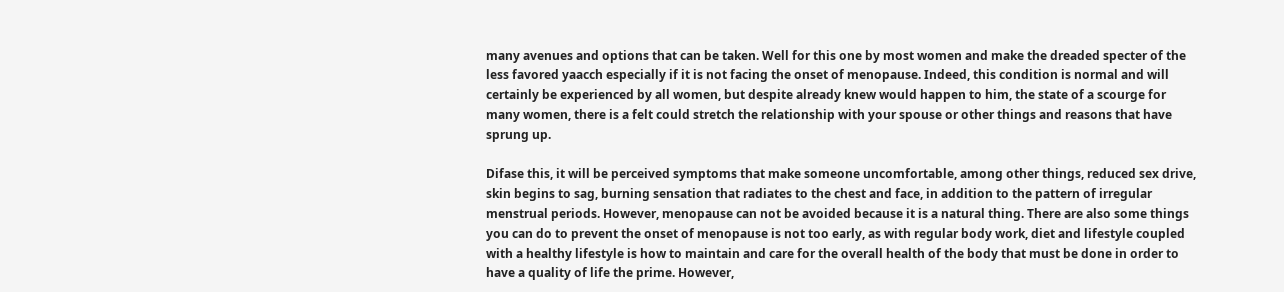many avenues and options that can be taken. Well for this one by most women and make the dreaded specter of the less favored yaacch especially if it is not facing the onset of menopause. Indeed, this condition is normal and will certainly be experienced by all women, but despite already knew would happen to him, the state of a scourge for many women, there is a felt could stretch the relationship with your spouse or other things and reasons that have sprung up.

Difase this, it will be perceived symptoms that make someone uncomfortable, among other things, reduced sex drive, skin begins to sag, burning sensation that radiates to the chest and face, in addition to the pattern of irregular menstrual periods. However, menopause can not be avoided because it is a natural thing. There are also some things you can do to prevent the onset of menopause is not too early, as with regular body work, diet and lifestyle coupled with a healthy lifestyle is how to maintain and care for the overall health of the body that must be done in order to have a quality of life the prime. However,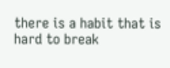there is a habit that is hard to break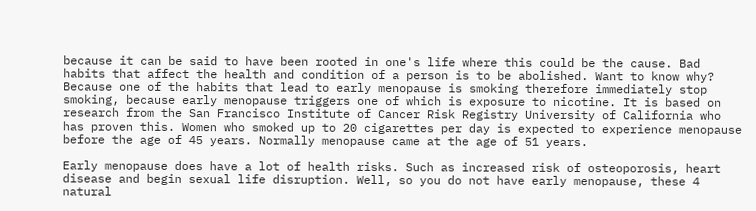because it can be said to have been rooted in one's life where this could be the cause. Bad habits that affect the health and condition of a person is to be abolished. Want to know why? Because one of the habits that lead to early menopause is smoking therefore immediately stop smoking, because early menopause triggers one of which is exposure to nicotine. It is based on research from the San Francisco Institute of Cancer Risk Registry University of California who has proven this. Women who smoked up to 20 cigarettes per day is expected to experience menopause before the age of 45 years. Normally menopause came at the age of 51 years.

Early menopause does have a lot of health risks. Such as increased risk of osteoporosis, heart disease and begin sexual life disruption. Well, so you do not have early menopause, these 4 natural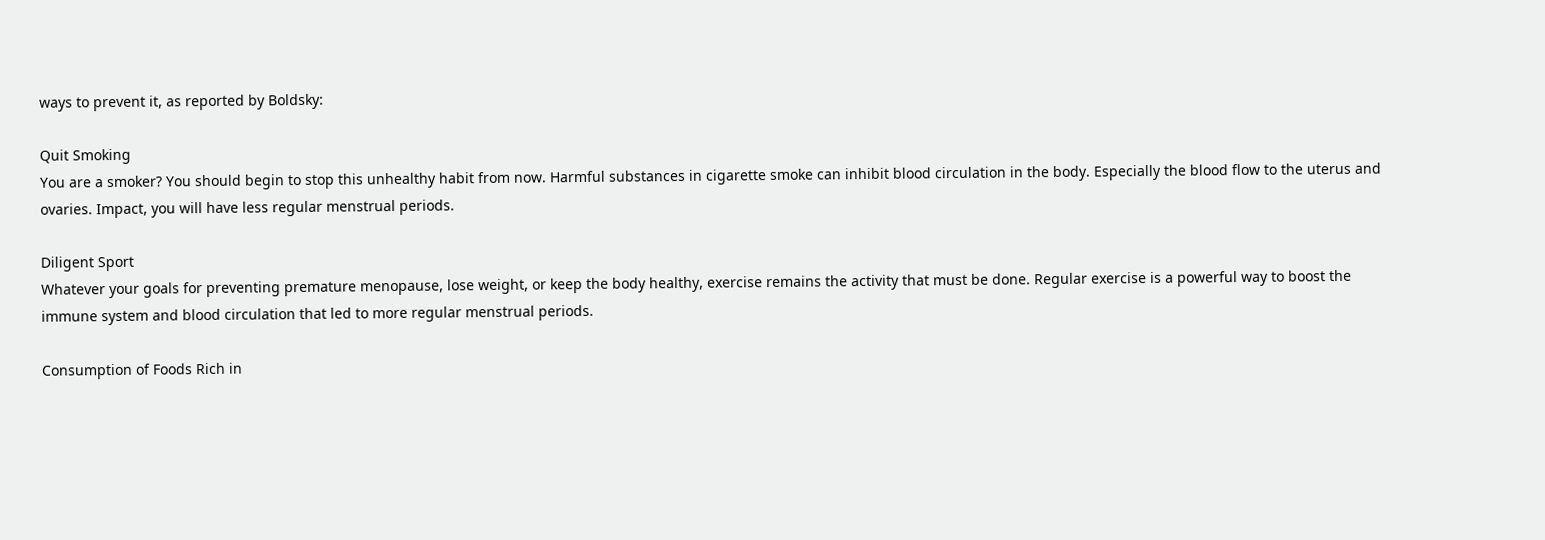ways to prevent it, as reported by Boldsky:

Quit Smoking
You are a smoker? You should begin to stop this unhealthy habit from now. Harmful substances in cigarette smoke can inhibit blood circulation in the body. Especially the blood flow to the uterus and ovaries. Impact, you will have less regular menstrual periods.

Diligent Sport
Whatever your goals for preventing premature menopause, lose weight, or keep the body healthy, exercise remains the activity that must be done. Regular exercise is a powerful way to boost the immune system and blood circulation that led to more regular menstrual periods.

Consumption of Foods Rich in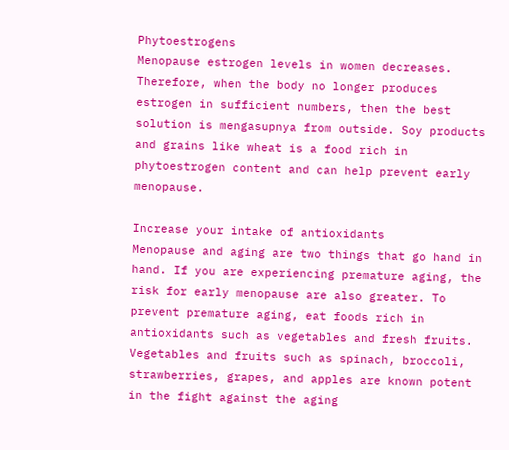Phytoestrogens
Menopause estrogen levels in women decreases. Therefore, when the body no longer produces estrogen in sufficient numbers, then the best solution is mengasupnya from outside. Soy products and grains like wheat is a food rich in phytoestrogen content and can help prevent early menopause.

Increase your intake of antioxidants
Menopause and aging are two things that go hand in hand. If you are experiencing premature aging, the risk for early menopause are also greater. To prevent premature aging, eat foods rich in antioxidants such as vegetables and fresh fruits. Vegetables and fruits such as spinach, broccoli, strawberries, grapes, and apples are known potent in the fight against the aging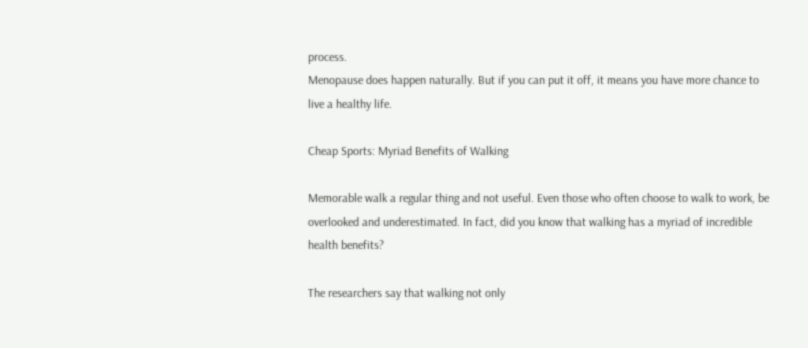process.
Menopause does happen naturally. But if you can put it off, it means you have more chance to live a healthy life.

Cheap Sports: Myriad Benefits of Walking

Memorable walk a regular thing and not useful. Even those who often choose to walk to work, be overlooked and underestimated. In fact, did you know that walking has a myriad of incredible health benefits?

The researchers say that walking not only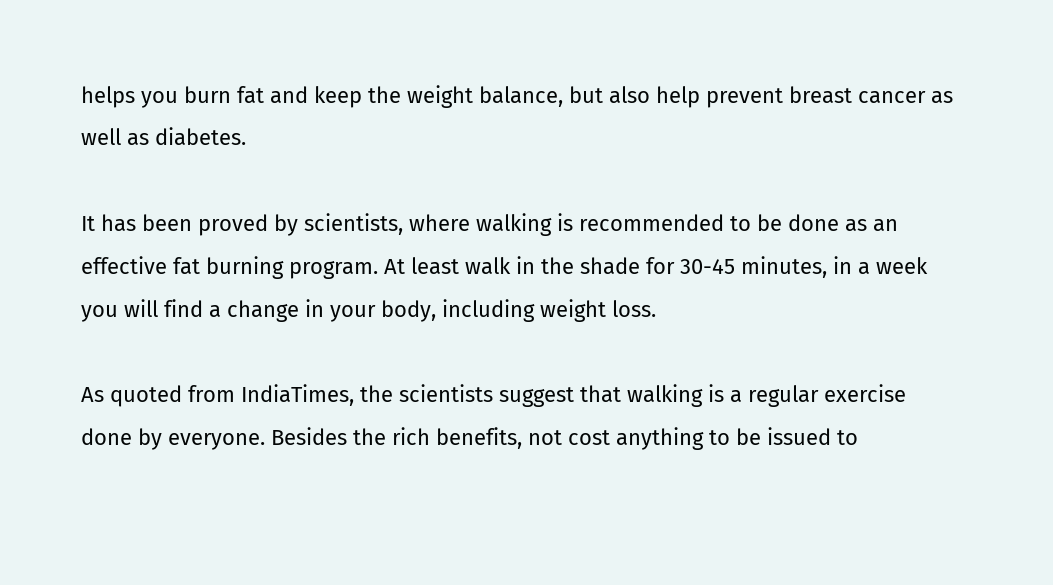helps you burn fat and keep the weight balance, but also help prevent breast cancer as well as diabetes.

It has been proved by scientists, where walking is recommended to be done as an effective fat burning program. At least walk in the shade for 30-45 minutes, in a week you will find a change in your body, including weight loss.

As quoted from IndiaTimes, the scientists suggest that walking is a regular exercise done by everyone. Besides the rich benefits, not cost anything to be issued to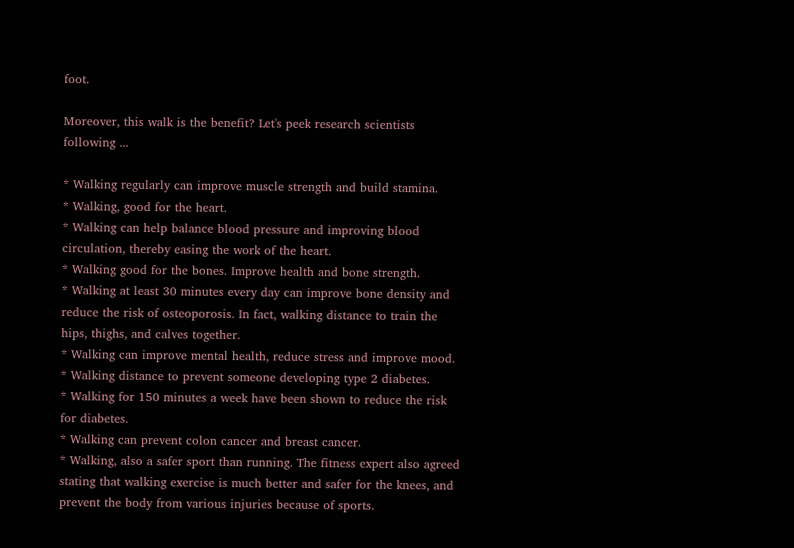foot.

Moreover, this walk is the benefit? Let's peek research scientists following ...

* Walking regularly can improve muscle strength and build stamina.
* Walking, good for the heart.
* Walking can help balance blood pressure and improving blood circulation, thereby easing the work of the heart.
* Walking good for the bones. Improve health and bone strength.
* Walking at least 30 minutes every day can improve bone density and reduce the risk of osteoporosis. In fact, walking distance to train the hips, thighs, and calves together.
* Walking can improve mental health, reduce stress and improve mood.
* Walking distance to prevent someone developing type 2 diabetes.
* Walking for 150 minutes a week have been shown to reduce the risk for diabetes.
* Walking can prevent colon cancer and breast cancer.
* Walking, also a safer sport than running. The fitness expert also agreed stating that walking exercise is much better and safer for the knees, and prevent the body from various injuries because of sports.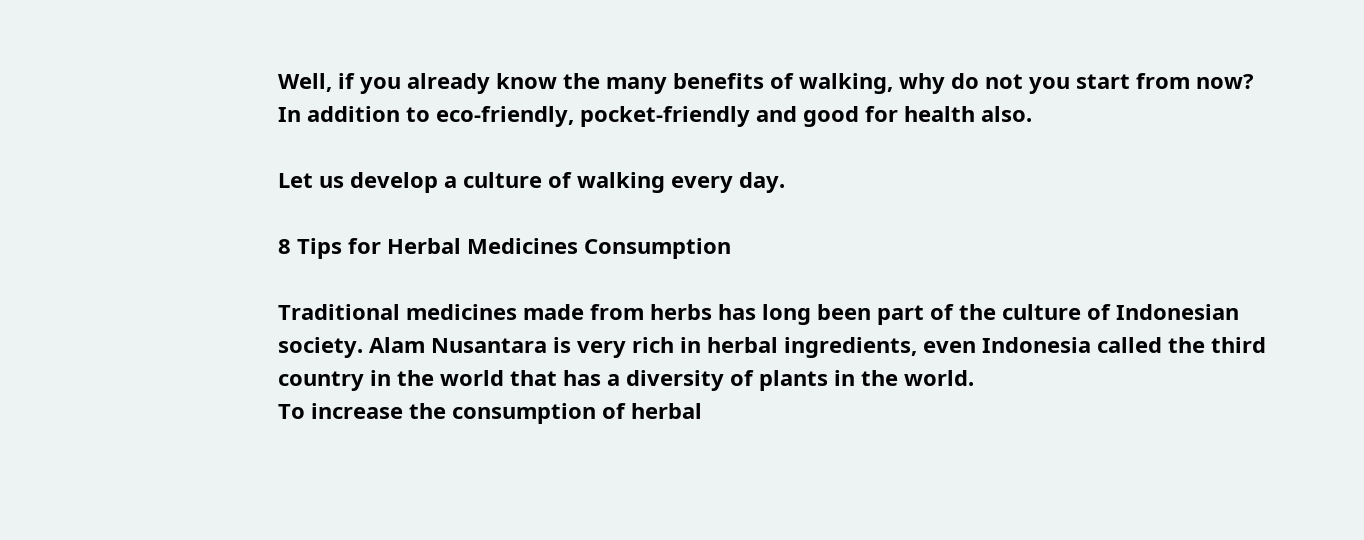Well, if you already know the many benefits of walking, why do not you start from now? In addition to eco-friendly, pocket-friendly and good for health also.

Let us develop a culture of walking every day.

8 Tips for Herbal Medicines Consumption

Traditional medicines made from herbs has long been part of the culture of Indonesian society. Alam Nusantara is very rich in herbal ingredients, even Indonesia called the third country in the world that has a diversity of plants in the world.
To increase the consumption of herbal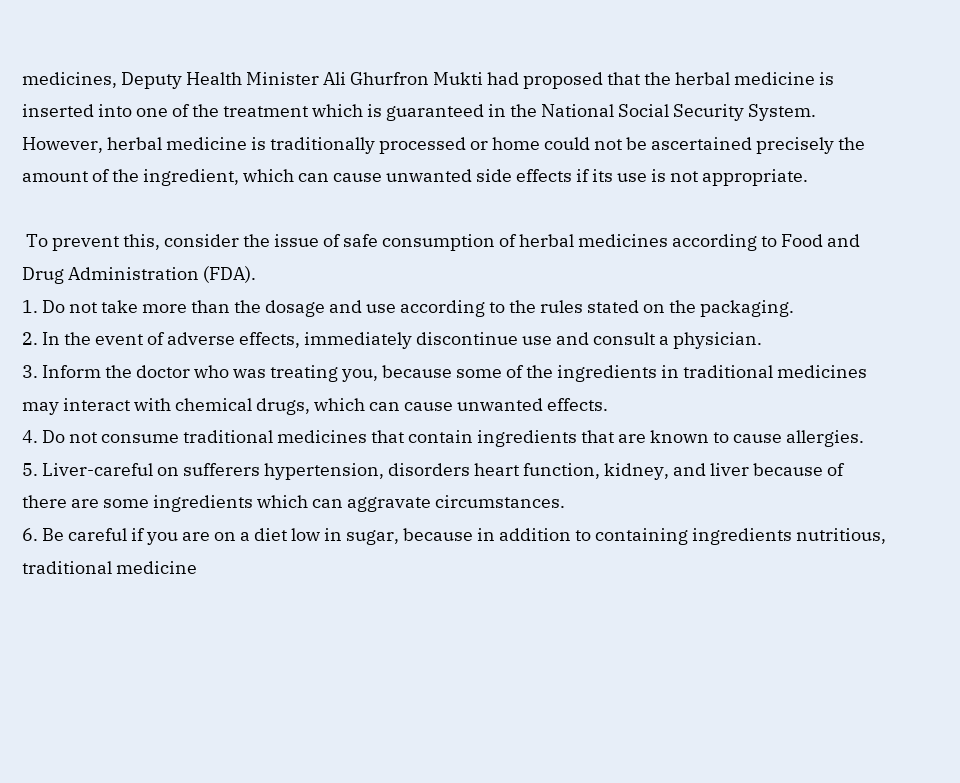medicines, Deputy Health Minister Ali Ghurfron Mukti had proposed that the herbal medicine is inserted into one of the treatment which is guaranteed in the National Social Security System.
However, herbal medicine is traditionally processed or home could not be ascertained precisely the amount of the ingredient, which can cause unwanted side effects if its use is not appropriate.

 To prevent this, consider the issue of safe consumption of herbal medicines according to Food and Drug Administration (FDA).
1. Do not take more than the dosage and use according to the rules stated on the packaging.
2. In the event of adverse effects, immediately discontinue use and consult a physician.
3. Inform the doctor who was treating you, because some of the ingredients in traditional medicines may interact with chemical drugs, which can cause unwanted effects.
4. Do not consume traditional medicines that contain ingredients that are known to cause allergies.
5. Liver-careful on sufferers hypertension, disorders heart function, kidney, and liver because of there are some ingredients which can aggravate circumstances.
6. Be careful if you are on a diet low in sugar, because in addition to containing ingredients nutritious, traditional medicine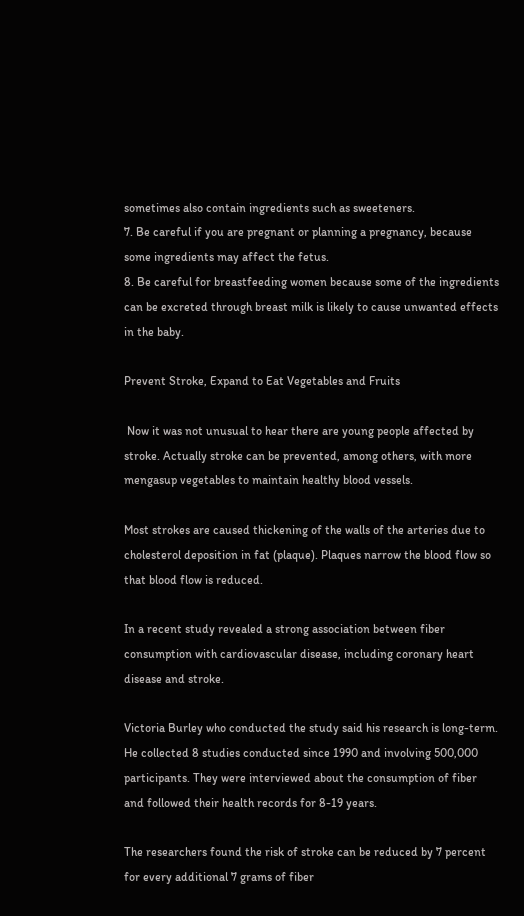sometimes also contain ingredients such as sweeteners.
7. Be careful if you are pregnant or planning a pregnancy, because some ingredients may affect the fetus.
8. Be careful for breastfeeding women because some of the ingredients can be excreted through breast milk is likely to cause unwanted effects in the baby.

Prevent Stroke, Expand to Eat Vegetables and Fruits

 Now it was not unusual to hear there are young people affected by stroke. Actually stroke can be prevented, among others, with more mengasup vegetables to maintain healthy blood vessels.

Most strokes are caused thickening of the walls of the arteries due to cholesterol deposition in fat (plaque). Plaques narrow the blood flow so that blood flow is reduced.

In a recent study revealed a strong association between fiber consumption with cardiovascular disease, including coronary heart disease and stroke.

Victoria Burley who conducted the study said his research is long-term. He collected 8 studies conducted since 1990 and involving 500,000 participants. They were interviewed about the consumption of fiber and followed their health records for 8-19 years.

The researchers found the risk of stroke can be reduced by 7 percent for every additional 7 grams of fiber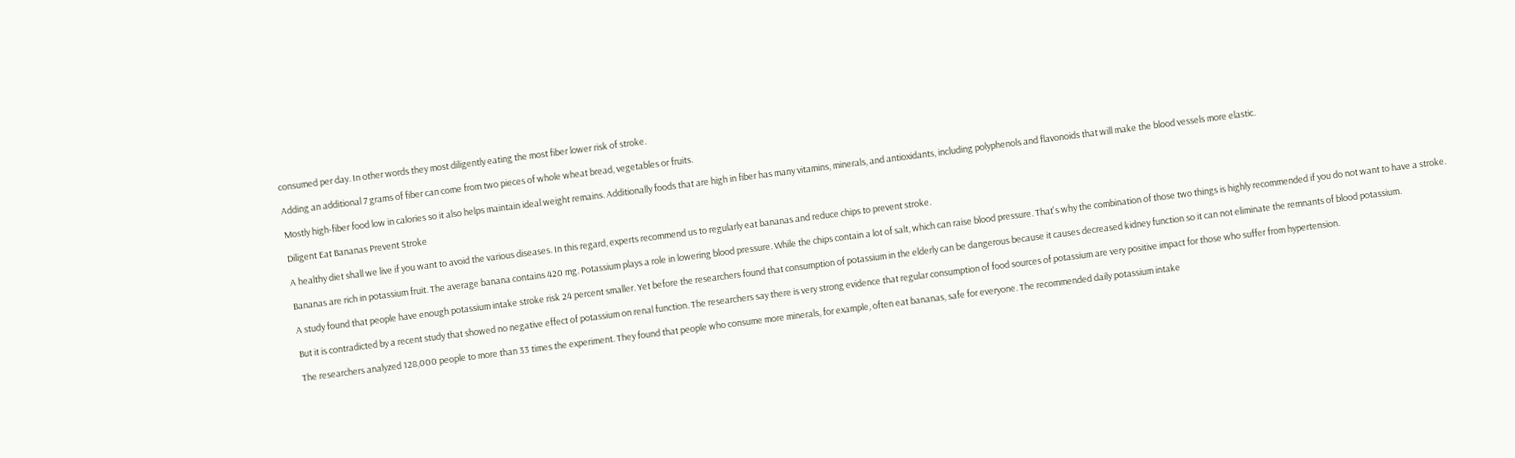consumed per day. In other words they most diligently eating the most fiber lower risk of stroke.

Adding an additional 7 grams of fiber can come from two pieces of whole wheat bread, vegetables or fruits.

Mostly high-fiber food low in calories so it also helps maintain ideal weight remains. Additionally foods that are high in fiber has many vitamins, minerals, and antioxidants, including polyphenols and flavonoids that will make the blood vessels more elastic.

Diligent Eat Bananas Prevent Stroke

A healthy diet shall we live if you want to avoid the various diseases. In this regard, experts recommend us to regularly eat bananas and reduce chips to prevent stroke.

Bananas are rich in potassium fruit. The average banana contains 420 mg. Potassium plays a role in lowering blood pressure. While the chips contain a lot of salt, which can raise blood pressure. That's why the combination of those two things is highly recommended if you do not want to have a stroke.

A study found that people have enough potassium intake stroke risk 24 percent smaller. Yet before the researchers found that consumption of potassium in the elderly can be dangerous because it causes decreased kidney function so it can not eliminate the remnants of blood potassium.

But it is contradicted by a recent study that showed no negative effect of potassium on renal function. The researchers say there is very strong evidence that regular consumption of food sources of potassium are very positive impact for those who suffer from hypertension.

The researchers analyzed 128,000 people to more than 33 times the experiment. They found that people who consume more minerals, for example, often eat bananas, safe for everyone. The recommended daily potassium intake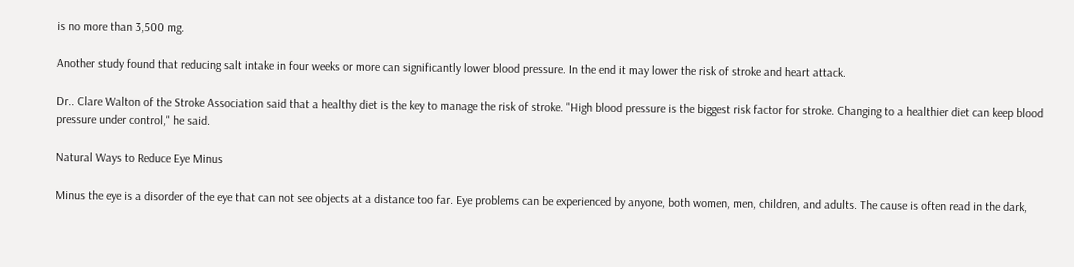is no more than 3,500 mg.

Another study found that reducing salt intake in four weeks or more can significantly lower blood pressure. In the end it may lower the risk of stroke and heart attack.

Dr.. Clare Walton of the Stroke Association said that a healthy diet is the key to manage the risk of stroke. "High blood pressure is the biggest risk factor for stroke. Changing to a healthier diet can keep blood pressure under control," he said.

Natural Ways to Reduce Eye Minus

Minus the eye is a disorder of the eye that can not see objects at a distance too far. Eye problems can be experienced by anyone, both women, men, children, and adults. The cause is often read in the dark,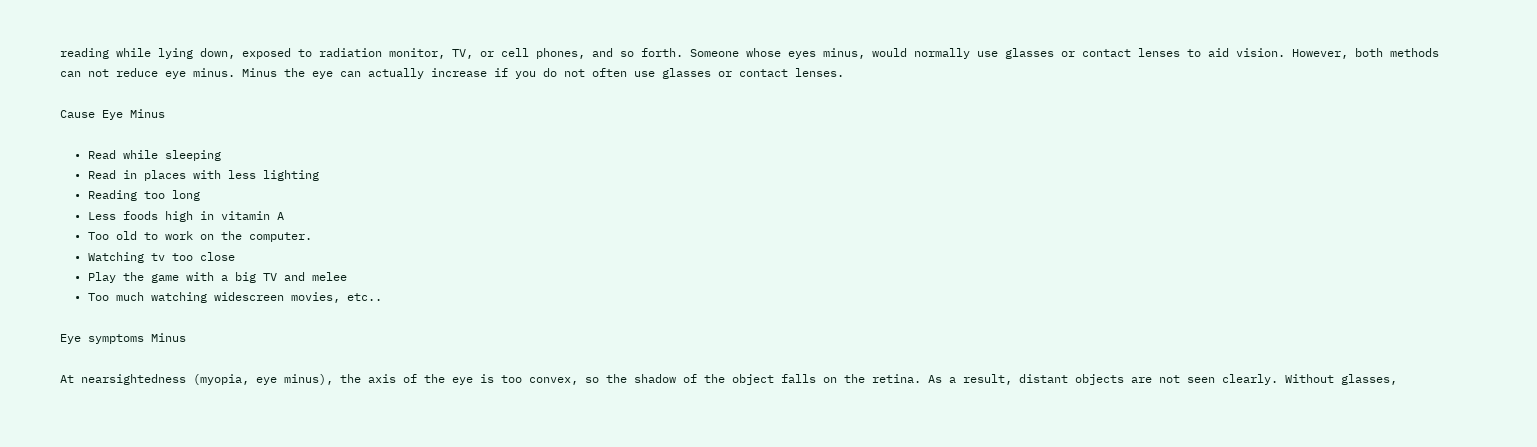reading while lying down, exposed to radiation monitor, TV, or cell phones, and so forth. Someone whose eyes minus, would normally use glasses or contact lenses to aid vision. However, both methods can not reduce eye minus. Minus the eye can actually increase if you do not often use glasses or contact lenses.

Cause Eye Minus

  • Read while sleeping
  • Read in places with less lighting
  • Reading too long
  • Less foods high in vitamin A
  • Too old to work on the computer.
  • Watching tv too close
  • Play the game with a big TV and melee
  • Too much watching widescreen movies, etc..

Eye symptoms Minus

At nearsightedness (myopia, eye minus), the axis of the eye is too convex, so the shadow of the object falls on the retina. As a result, distant objects are not seen clearly. Without glasses,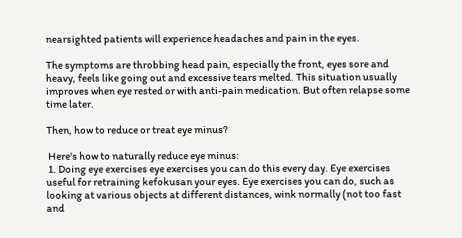nearsighted patients will experience headaches and pain in the eyes.

The symptoms are throbbing head pain, especially the front, eyes sore and heavy, feels like going out and excessive tears melted. This situation usually improves when eye rested or with anti-pain medication. But often relapse some time later.

Then, how to reduce or treat eye minus?

 Here's how to naturally reduce eye minus:
 1. Doing eye exercises eye exercises you can do this every day. Eye exercises useful for retraining kefokusan your eyes. Eye exercises you can do, such as looking at various objects at different distances, wink normally (not too fast and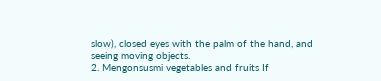slow), closed eyes with the palm of the hand, and seeing moving objects.
2. Mengonsusmi vegetables and fruits If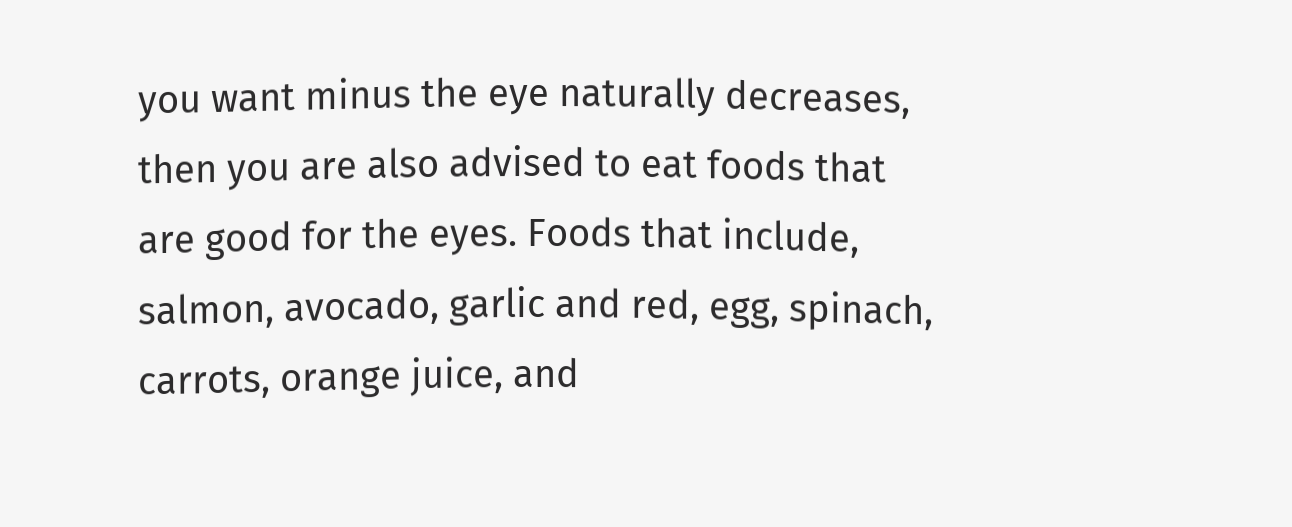you want minus the eye naturally decreases, then you are also advised to eat foods that are good for the eyes. Foods that include, salmon, avocado, garlic and red, egg, spinach, carrots, orange juice, and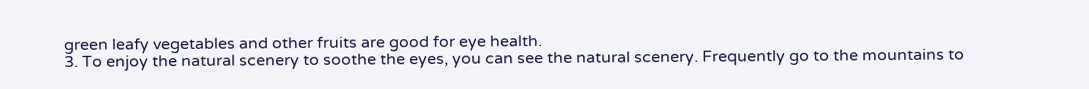green leafy vegetables and other fruits are good for eye health.
3. To enjoy the natural scenery to soothe the eyes, you can see the natural scenery. Frequently go to the mountains to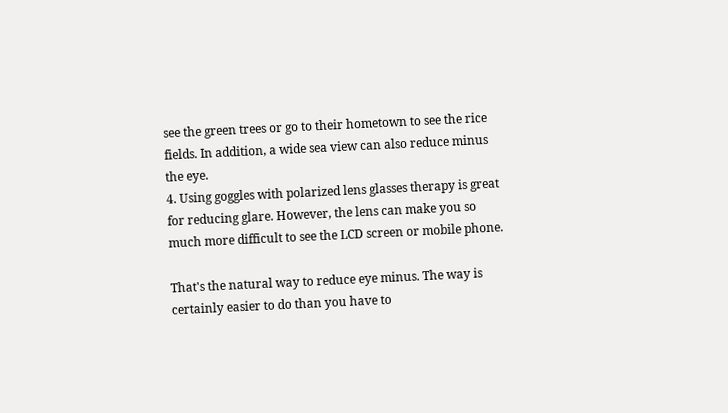see the green trees or go to their hometown to see the rice fields. In addition, a wide sea view can also reduce minus the eye.
4. Using goggles with polarized lens glasses therapy is great for reducing glare. However, the lens can make you so much more difficult to see the LCD screen or mobile phone.

That's the natural way to reduce eye minus. The way is certainly easier to do than you have to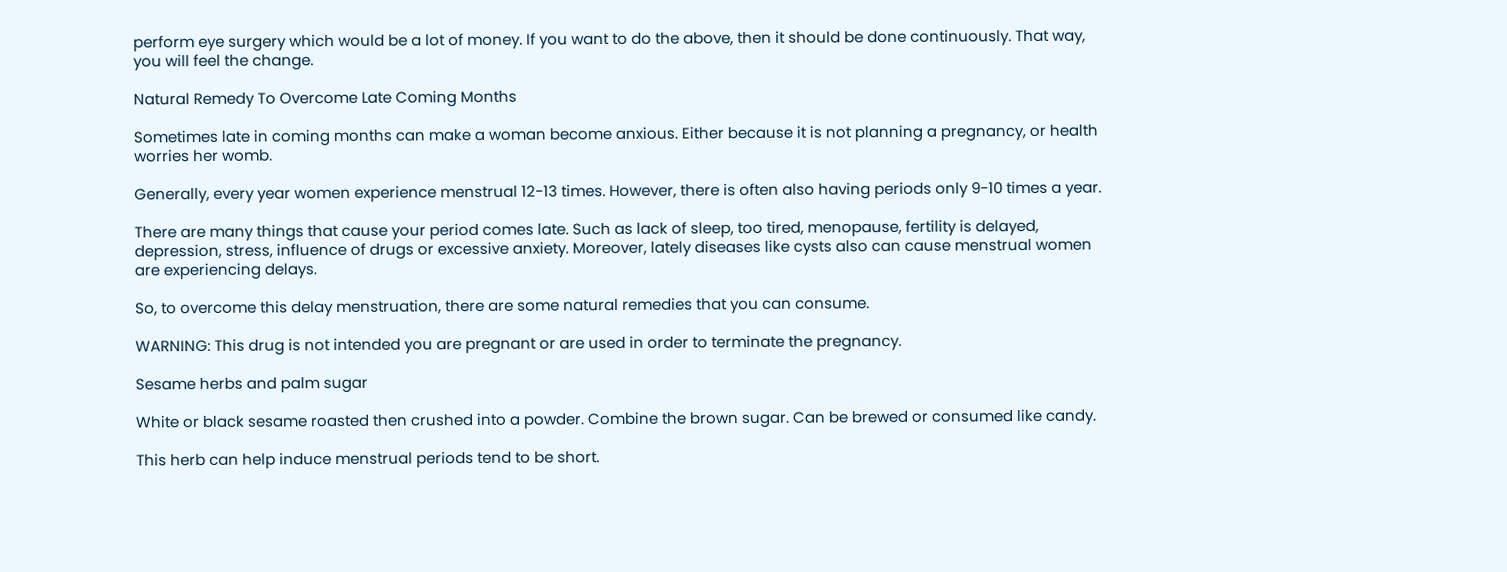perform eye surgery which would be a lot of money. If you want to do the above, then it should be done continuously. That way, you will feel the change.

Natural Remedy To Overcome Late Coming Months

Sometimes late in coming months can make a woman become anxious. Either because it is not planning a pregnancy, or health worries her womb.

Generally, every year women experience menstrual 12-13 times. However, there is often also having periods only 9-10 times a year.

There are many things that cause your period comes late. Such as lack of sleep, too tired, menopause, fertility is delayed, depression, stress, influence of drugs or excessive anxiety. Moreover, lately diseases like cysts also can cause menstrual women are experiencing delays.

So, to overcome this delay menstruation, there are some natural remedies that you can consume.

WARNING: This drug is not intended you are pregnant or are used in order to terminate the pregnancy.

Sesame herbs and palm sugar

White or black sesame roasted then crushed into a powder. Combine the brown sugar. Can be brewed or consumed like candy.

This herb can help induce menstrual periods tend to be short.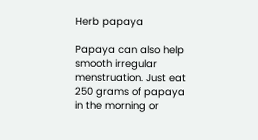Herb papaya

Papaya can also help smooth irregular menstruation. Just eat 250 grams of papaya in the morning or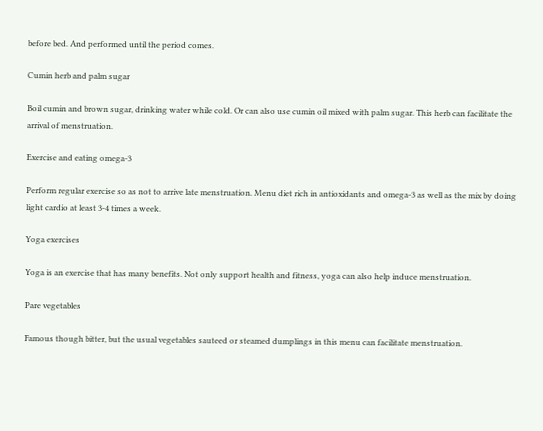before bed. And performed until the period comes.

Cumin herb and palm sugar

Boil cumin and brown sugar, drinking water while cold. Or can also use cumin oil mixed with palm sugar. This herb can facilitate the arrival of menstruation.

Exercise and eating omega-3

Perform regular exercise so as not to arrive late menstruation. Menu diet rich in antioxidants and omega-3 as well as the mix by doing light cardio at least 3-4 times a week.

Yoga exercises

Yoga is an exercise that has many benefits. Not only support health and fitness, yoga can also help induce menstruation.

Pare vegetables

Famous though bitter, but the usual vegetables sauteed or steamed dumplings in this menu can facilitate menstruation.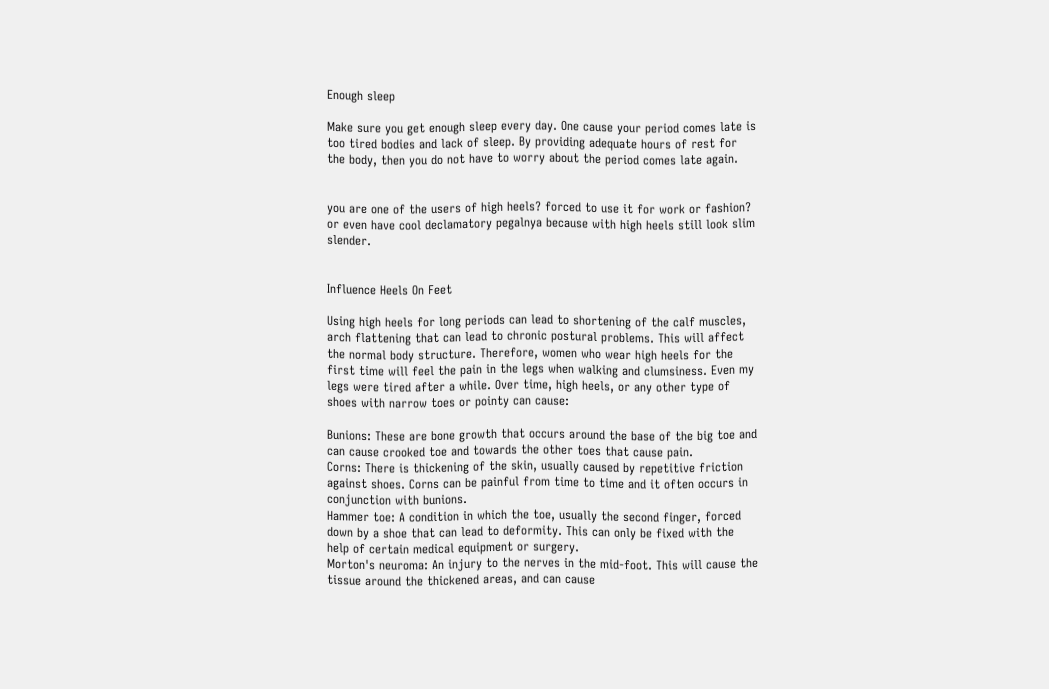Enough sleep

Make sure you get enough sleep every day. One cause your period comes late is too tired bodies and lack of sleep. By providing adequate hours of rest for the body, then you do not have to worry about the period comes late again.


you are one of the users of high heels? forced to use it for work or fashion?
or even have cool declamatory pegalnya because with high heels still look slim slender.


Influence Heels On Feet

Using high heels for long periods can lead to shortening of the calf muscles, arch flattening that can lead to chronic postural problems. This will affect the normal body structure. Therefore, women who wear high heels for the first time will feel the pain in the legs when walking and clumsiness. Even my legs were tired after a while. Over time, high heels, or any other type of shoes with narrow toes or pointy can cause:

Bunions: These are bone growth that occurs around the base of the big toe and can cause crooked toe and towards the other toes that cause pain.
Corns: There is thickening of the skin, usually caused by repetitive friction against shoes. Corns can be painful from time to time and it often occurs in conjunction with bunions.
Hammer toe: A condition in which the toe, usually the second finger, forced down by a shoe that can lead to deformity. This can only be fixed with the help of certain medical equipment or surgery.
Morton's neuroma: An injury to the nerves in the mid-foot. This will cause the tissue around the thickened areas, and can cause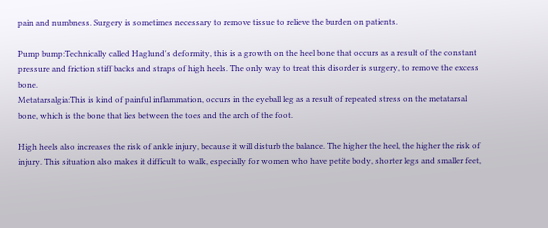pain and numbness. Surgery is sometimes necessary to remove tissue to relieve the burden on patients.

Pump bump:Technically called Haglund's deformity, this is a growth on the heel bone that occurs as a result of the constant pressure and friction stiff backs and straps of high heels. The only way to treat this disorder is surgery, to remove the excess bone.
Metatarsalgia:This is kind of painful inflammation, occurs in the eyeball leg as a result of repeated stress on the metatarsal bone, which is the bone that lies between the toes and the arch of the foot.

High heels also increases the risk of ankle injury, because it will disturb the balance. The higher the heel, the higher the risk of injury. This situation also makes it difficult to walk, especially for women who have petite body, shorter legs and smaller feet,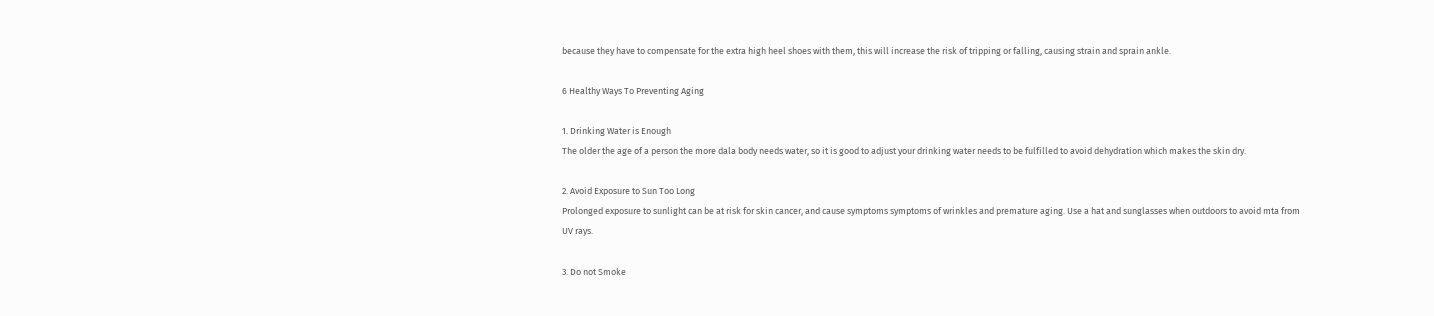because they have to compensate for the extra high heel shoes with them, this will increase the risk of tripping or falling, causing strain and sprain ankle.

6 Healthy Ways To Preventing Aging

1. Drinking Water is Enough
The older the age of a person the more dala body needs water, so it is good to adjust your drinking water needs to be fulfilled to avoid dehydration which makes the skin dry.

2. Avoid Exposure to Sun Too Long
Prolonged exposure to sunlight can be at risk for skin cancer, and cause symptoms symptoms of wrinkles and premature aging. Use a hat and sunglasses when outdoors to avoid mta from UV rays.

3. Do not Smoke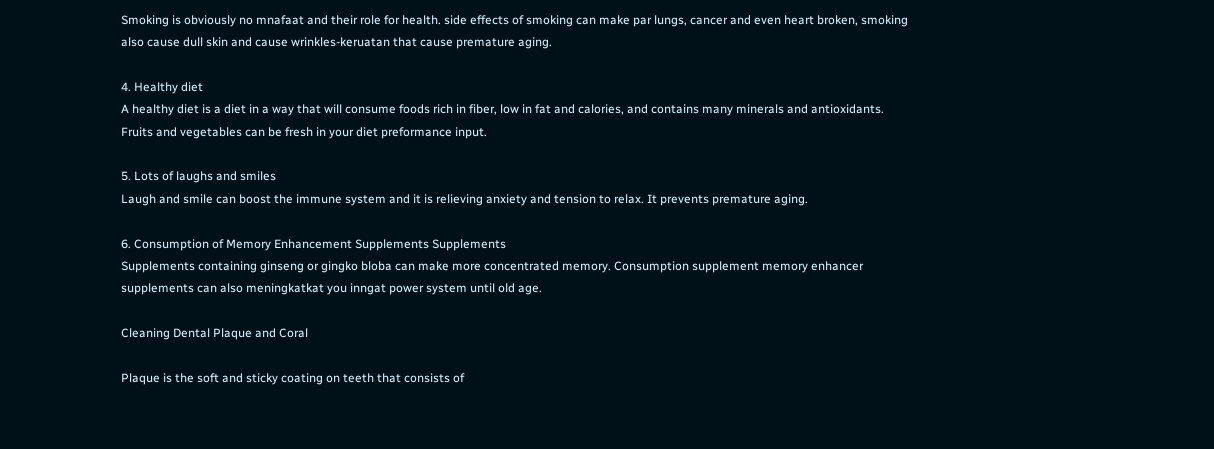Smoking is obviously no mnafaat and their role for health. side effects of smoking can make par lungs, cancer and even heart broken, smoking also cause dull skin and cause wrinkles-keruatan that cause premature aging.

4. Healthy diet
A healthy diet is a diet in a way that will consume foods rich in fiber, low in fat and calories, and contains many minerals and antioxidants. Fruits and vegetables can be fresh in your diet preformance input.

5. Lots of laughs and smiles
Laugh and smile can boost the immune system and it is relieving anxiety and tension to relax. It prevents premature aging.

6. Consumption of Memory Enhancement Supplements Supplements
Supplements containing ginseng or gingko bloba can make more concentrated memory. Consumption supplement memory enhancer supplements can also meningkatkat you inngat power system until old age.

Cleaning Dental Plaque and Coral

Plaque is the soft and sticky coating on teeth that consists of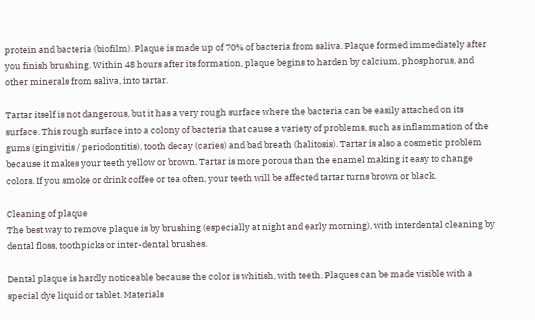protein and bacteria (biofilm). Plaque is made up of 70% of bacteria from saliva. Plaque formed immediately after you finish brushing. Within 48 hours after its formation, plaque begins to harden by calcium, phosphorus, and other minerals from saliva, into tartar.

Tartar itself is not dangerous, but it has a very rough surface where the bacteria can be easily attached on its surface. This rough surface into a colony of bacteria that cause a variety of problems, such as inflammation of the gums (gingivitis / periodontitis), tooth decay (caries) and bad breath (halitosis). Tartar is also a cosmetic problem because it makes your teeth yellow or brown. Tartar is more porous than the enamel making it easy to change colors. If you smoke or drink coffee or tea often, your teeth will be affected tartar turns brown or black.

Cleaning of plaque
The best way to remove plaque is by brushing (especially at night and early morning), with interdental cleaning by dental floss, toothpicks or inter-dental brushes.

Dental plaque is hardly noticeable because the color is whitish, with teeth. Plaques can be made visible with a special dye liquid or tablet. Materials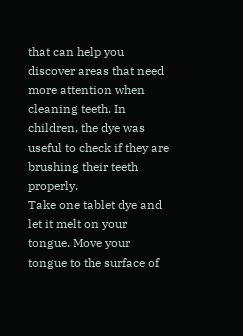that can help you discover areas that need more attention when cleaning teeth. In children, the dye was useful to check if they are brushing their teeth properly.
Take one tablet dye and let it melt on your tongue. Move your tongue to the surface of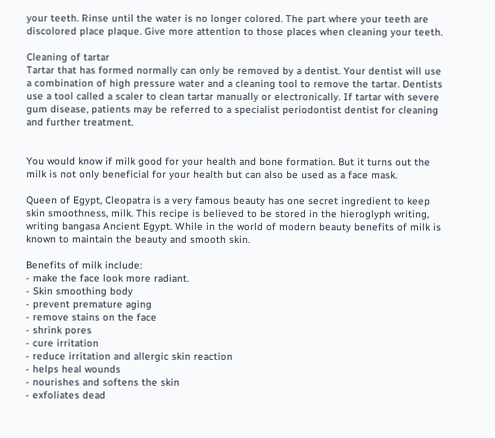your teeth. Rinse until the water is no longer colored. The part where your teeth are discolored place plaque. Give more attention to those places when cleaning your teeth.

Cleaning of tartar
Tartar that has formed normally can only be removed by a dentist. Your dentist will use a combination of high pressure water and a cleaning tool to remove the tartar. Dentists use a tool called a scaler to clean tartar manually or electronically. If tartar with severe gum disease, patients may be referred to a specialist periodontist dentist for cleaning and further treatment.


You would know if milk good for your health and bone formation. But it turns out the milk is not only beneficial for your health but can also be used as a face mask.

Queen of Egypt, Cleopatra is a very famous beauty has one secret ingredient to keep skin smoothness, milk. This recipe is believed to be stored in the hieroglyph writing, writing bangasa Ancient Egypt. While in the world of modern beauty benefits of milk is known to maintain the beauty and smooth skin.

Benefits of milk include:
- make the face look more radiant.
- Skin smoothing body
- prevent premature aging
- remove stains on the face
- shrink pores
- cure irritation
- reduce irritation and allergic skin reaction
- helps heal wounds
- nourishes and softens the skin
- exfoliates dead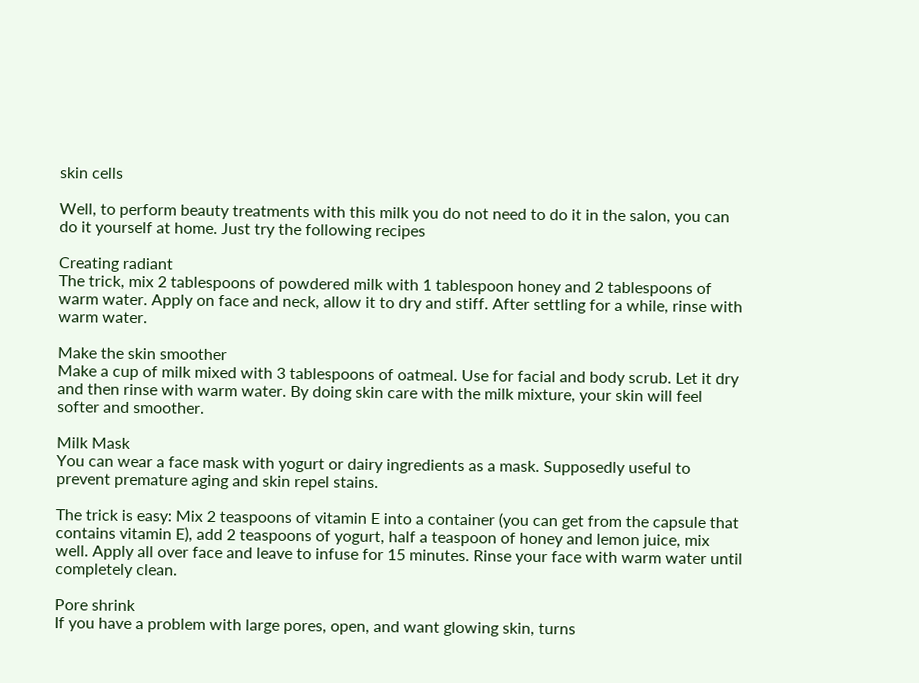skin cells

Well, to perform beauty treatments with this milk you do not need to do it in the salon, you can do it yourself at home. Just try the following recipes

Creating radiant
The trick, mix 2 tablespoons of powdered milk with 1 tablespoon honey and 2 tablespoons of warm water. Apply on face and neck, allow it to dry and stiff. After settling for a while, rinse with warm water.

Make the skin smoother
Make a cup of milk mixed with 3 tablespoons of oatmeal. Use for facial and body scrub. Let it dry and then rinse with warm water. By doing skin care with the milk mixture, your skin will feel softer and smoother.

Milk Mask
You can wear a face mask with yogurt or dairy ingredients as a mask. Supposedly useful to prevent premature aging and skin repel stains.

The trick is easy: Mix 2 teaspoons of vitamin E into a container (you can get from the capsule that contains vitamin E), add 2 teaspoons of yogurt, half a teaspoon of honey and lemon juice, mix well. Apply all over face and leave to infuse for 15 minutes. Rinse your face with warm water until completely clean.

Pore shrink
If you have a problem with large pores, open, and want glowing skin, turns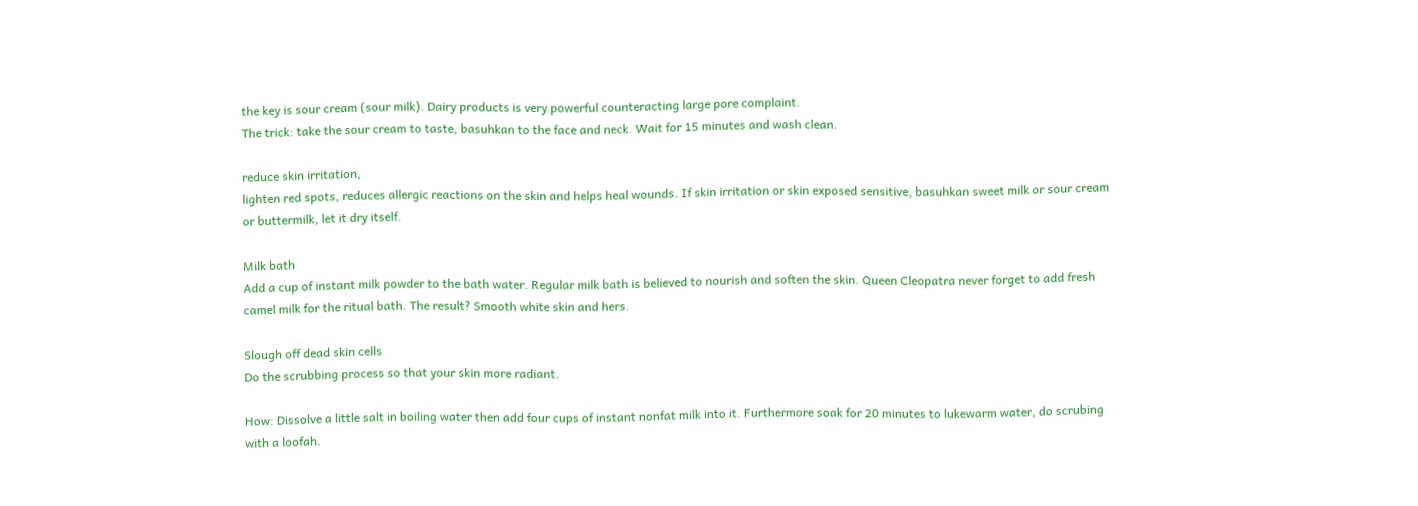the key is sour cream (sour milk). Dairy products is very powerful counteracting large pore complaint.
The trick: take the sour cream to taste, basuhkan to the face and neck. Wait for 15 minutes and wash clean.

reduce skin irritation,
lighten red spots, reduces allergic reactions on the skin and helps heal wounds. If skin irritation or skin exposed sensitive, basuhkan sweet milk or sour cream or buttermilk, let it dry itself.

Milk bath
Add a cup of instant milk powder to the bath water. Regular milk bath is believed to nourish and soften the skin. Queen Cleopatra never forget to add fresh camel milk for the ritual bath. The result? Smooth white skin and hers.

Slough off dead skin cells
Do the scrubbing process so that your skin more radiant.

How: Dissolve a little salt in boiling water then add four cups of instant nonfat milk into it. Furthermore soak for 20 minutes to lukewarm water, do scrubing with a loofah.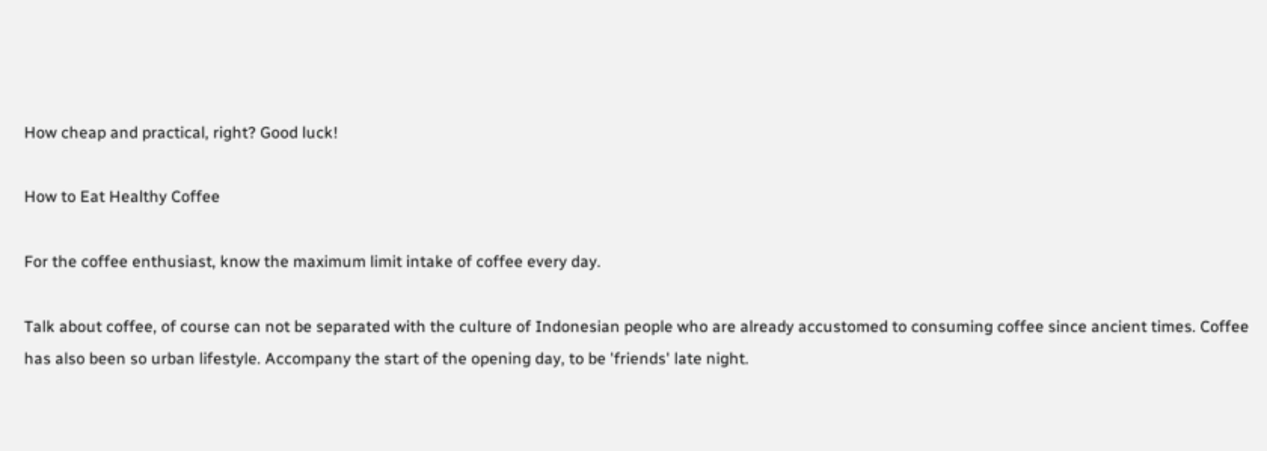How cheap and practical, right? Good luck!

How to Eat Healthy Coffee

For the coffee enthusiast, know the maximum limit intake of coffee every day.

Talk about coffee, of course can not be separated with the culture of Indonesian people who are already accustomed to consuming coffee since ancient times. Coffee has also been so urban lifestyle. Accompany the start of the opening day, to be 'friends' late night.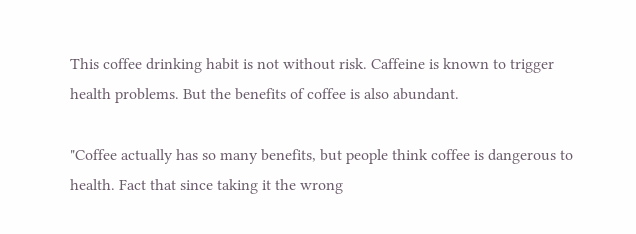This coffee drinking habit is not without risk. Caffeine is known to trigger health problems. But the benefits of coffee is also abundant.

"Coffee actually has so many benefits, but people think coffee is dangerous to health. Fact that since taking it the wrong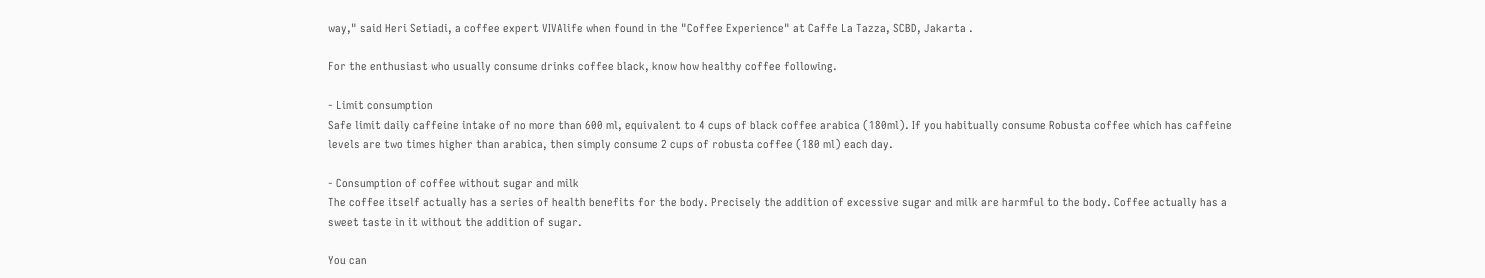way," said Heri Setiadi, a coffee expert VIVAlife when found in the "Coffee Experience" at Caffe La Tazza, SCBD, Jakarta .

For the enthusiast who usually consume drinks coffee black, know how healthy coffee following.

- Limit consumption
Safe limit daily caffeine intake of no more than 600 ml, equivalent to 4 cups of black coffee arabica (180ml). If you habitually consume Robusta coffee which has caffeine levels are two times higher than arabica, then simply consume 2 cups of robusta coffee (180 ml) each day.

- Consumption of coffee without sugar and milk
The coffee itself actually has a series of health benefits for the body. Precisely the addition of excessive sugar and milk are harmful to the body. Coffee actually has a sweet taste in it without the addition of sugar.

You can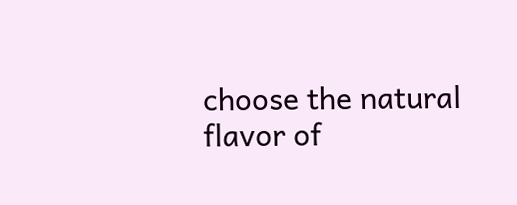choose the natural flavor of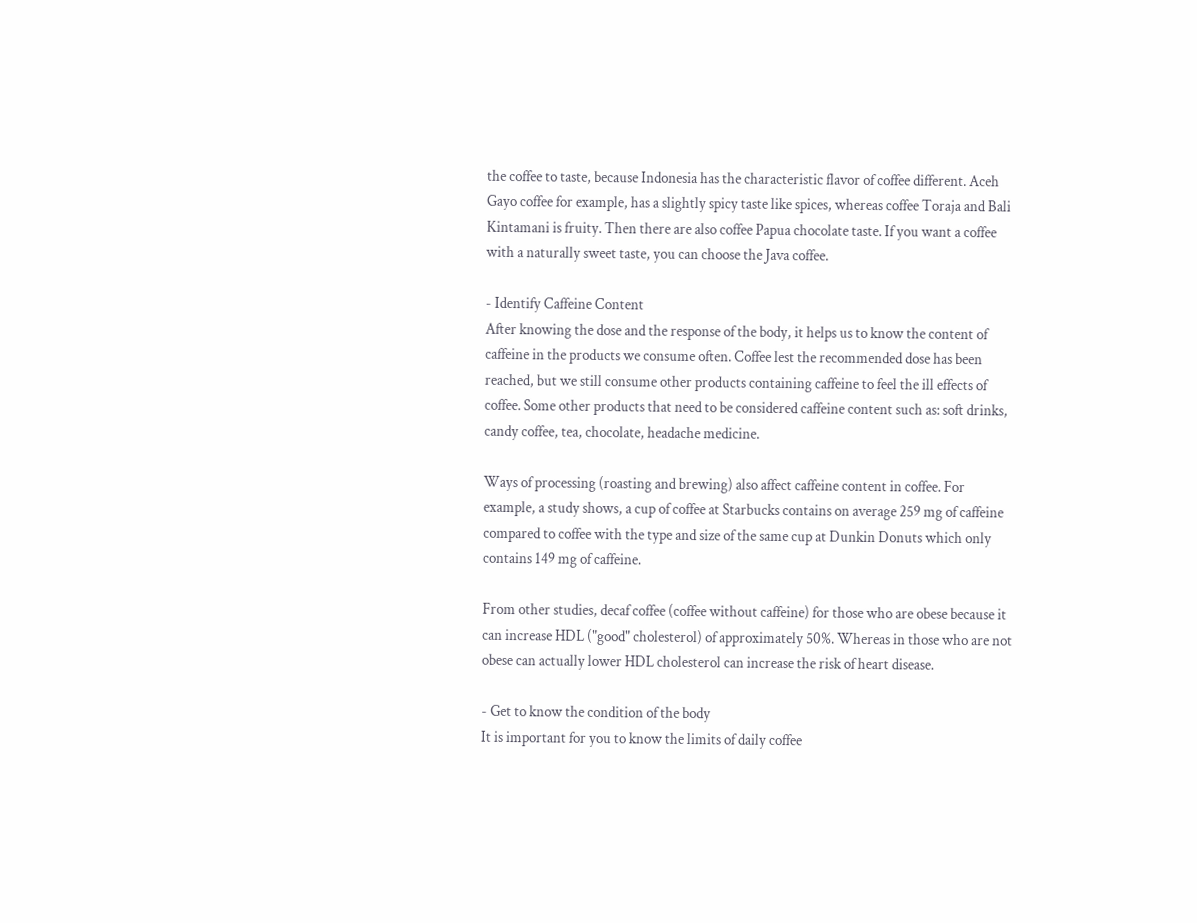the coffee to taste, because Indonesia has the characteristic flavor of coffee different. Aceh Gayo coffee for example, has a slightly spicy taste like spices, whereas coffee Toraja and Bali Kintamani is fruity. Then there are also coffee Papua chocolate taste. If you want a coffee with a naturally sweet taste, you can choose the Java coffee.

- Identify Caffeine Content
After knowing the dose and the response of the body, it helps us to know the content of caffeine in the products we consume often. Coffee lest the recommended dose has been reached, but we still consume other products containing caffeine to feel the ill effects of coffee. Some other products that need to be considered caffeine content such as: soft drinks, candy coffee, tea, chocolate, headache medicine.

Ways of processing (roasting and brewing) also affect caffeine content in coffee. For example, a study shows, a cup of coffee at Starbucks contains on average 259 mg of caffeine compared to coffee with the type and size of the same cup at Dunkin Donuts which only contains 149 mg of caffeine.

From other studies, decaf coffee (coffee without caffeine) for those who are obese because it can increase HDL ("good" cholesterol) of approximately 50%. Whereas in those who are not obese can actually lower HDL cholesterol can increase the risk of heart disease.

- Get to know the condition of the body
It is important for you to know the limits of daily coffee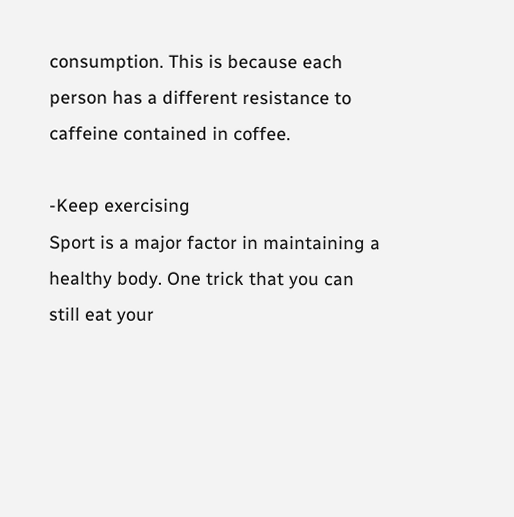consumption. This is because each person has a different resistance to caffeine contained in coffee.

-Keep exercising
Sport is a major factor in maintaining a healthy body. One trick that you can still eat your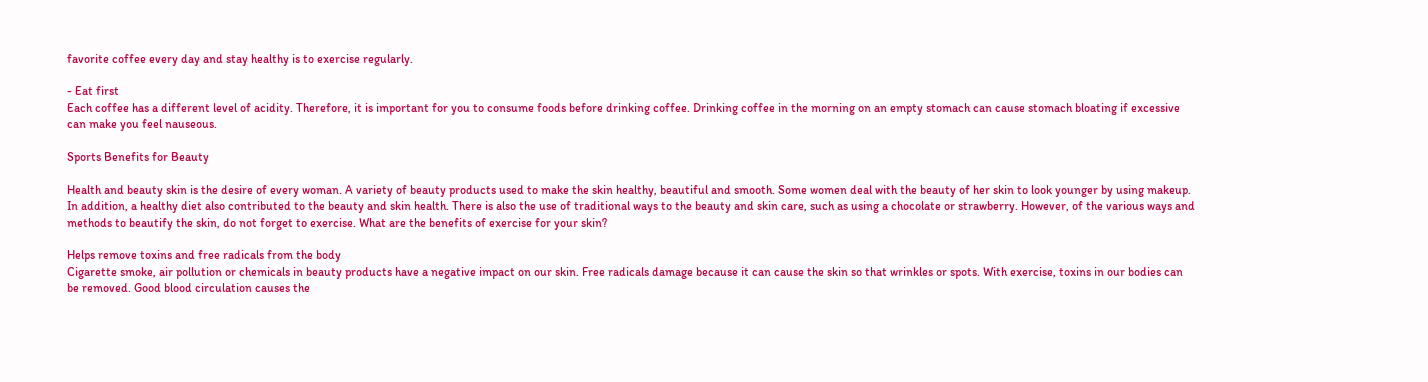favorite coffee every day and stay healthy is to exercise regularly.

- Eat first
Each coffee has a different level of acidity. Therefore, it is important for you to consume foods before drinking coffee. Drinking coffee in the morning on an empty stomach can cause stomach bloating if excessive can make you feel nauseous.

Sports Benefits for Beauty

Health and beauty skin is the desire of every woman. A variety of beauty products used to make the skin healthy, beautiful and smooth. Some women deal with the beauty of her skin to look younger by using makeup. In addition, a healthy diet also contributed to the beauty and skin health. There is also the use of traditional ways to the beauty and skin care, such as using a chocolate or strawberry. However, of the various ways and methods to beautify the skin, do not forget to exercise. What are the benefits of exercise for your skin?

Helps remove toxins and free radicals from the body
Cigarette smoke, air pollution or chemicals in beauty products have a negative impact on our skin. Free radicals damage because it can cause the skin so that wrinkles or spots. With exercise, toxins in our bodies can be removed. Good blood circulation causes the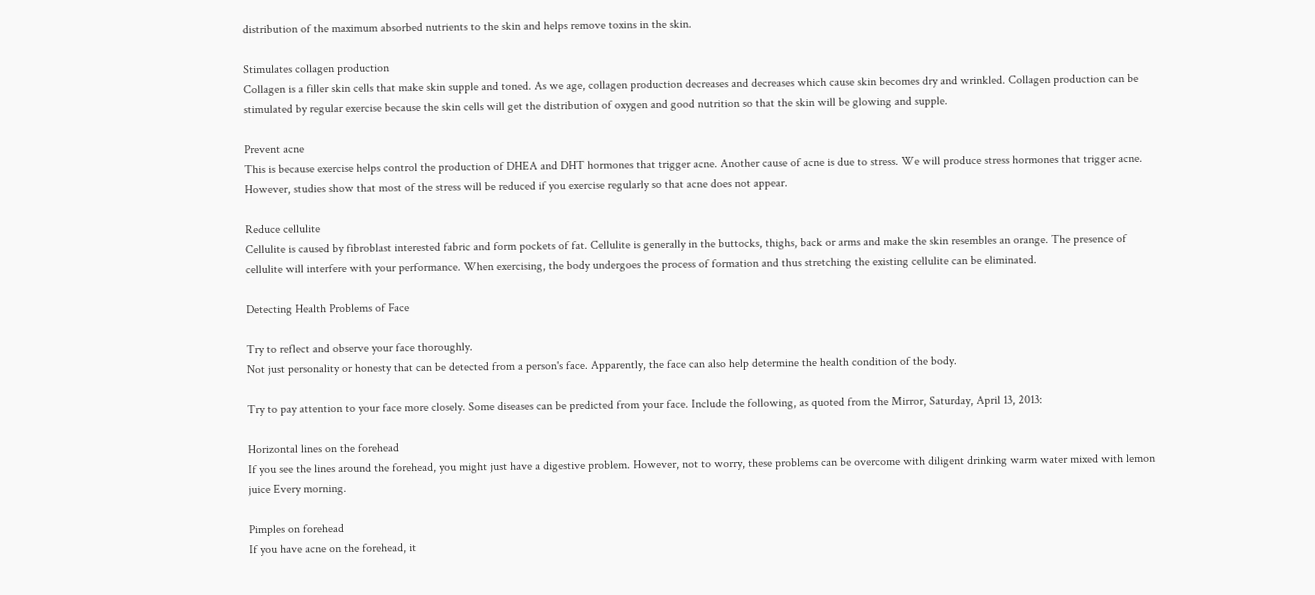distribution of the maximum absorbed nutrients to the skin and helps remove toxins in the skin.

Stimulates collagen production
Collagen is a filler skin cells that make skin supple and toned. As we age, collagen production decreases and decreases which cause skin becomes dry and wrinkled. Collagen production can be stimulated by regular exercise because the skin cells will get the distribution of oxygen and good nutrition so that the skin will be glowing and supple.

Prevent acne
This is because exercise helps control the production of DHEA and DHT hormones that trigger acne. Another cause of acne is due to stress. We will produce stress hormones that trigger acne. However, studies show that most of the stress will be reduced if you exercise regularly so that acne does not appear.

Reduce cellulite
Cellulite is caused by fibroblast interested fabric and form pockets of fat. Cellulite is generally in the buttocks, thighs, back or arms and make the skin resembles an orange. The presence of cellulite will interfere with your performance. When exercising, the body undergoes the process of formation and thus stretching the existing cellulite can be eliminated.

Detecting Health Problems of Face

Try to reflect and observe your face thoroughly.
Not just personality or honesty that can be detected from a person's face. Apparently, the face can also help determine the health condition of the body.

Try to pay attention to your face more closely. Some diseases can be predicted from your face. Include the following, as quoted from the Mirror, Saturday, April 13, 2013:

Horizontal lines on the forehead
If you see the lines around the forehead, you might just have a digestive problem. However, not to worry, these problems can be overcome with diligent drinking warm water mixed with lemon juice Every morning.

Pimples on forehead
If you have acne on the forehead, it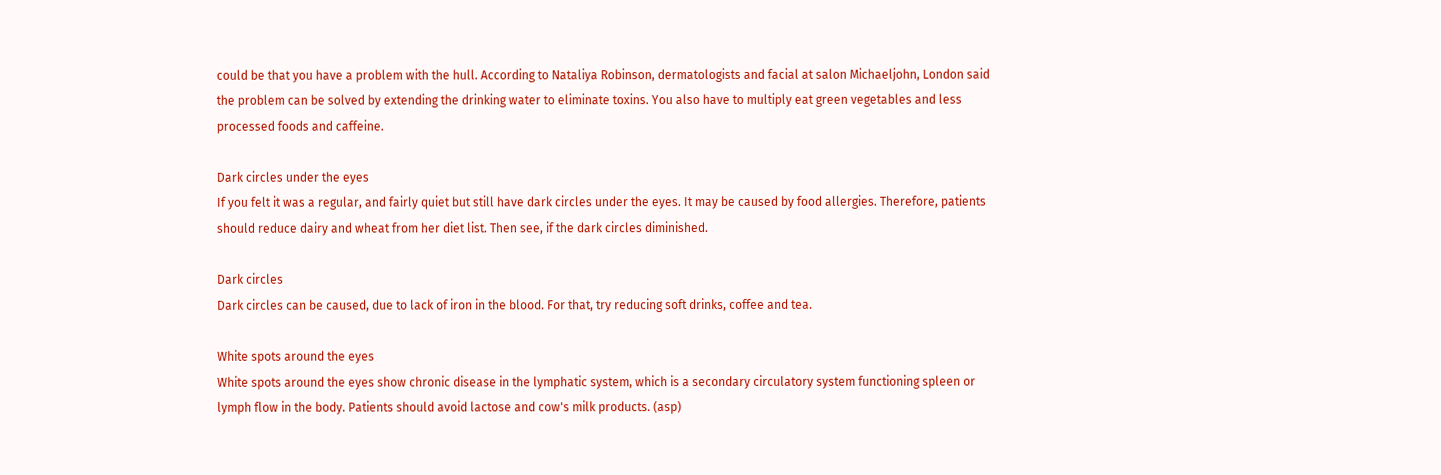could be that you have a problem with the hull. According to Nataliya Robinson, dermatologists and facial at salon Michaeljohn, London said the problem can be solved by extending the drinking water to eliminate toxins. You also have to multiply eat green vegetables and less processed foods and caffeine.

Dark circles under the eyes
If you felt it was a regular, and fairly quiet but still have dark circles under the eyes. It may be caused by food allergies. Therefore, patients should reduce dairy and wheat from her diet list. Then see, if the dark circles diminished.

Dark circles
Dark circles can be caused, due to lack of iron in the blood. For that, try reducing soft drinks, coffee and tea.

White spots around the eyes
White spots around the eyes show chronic disease in the lymphatic system, which is a secondary circulatory system functioning spleen or lymph flow in the body. Patients should avoid lactose and cow's milk products. (asp)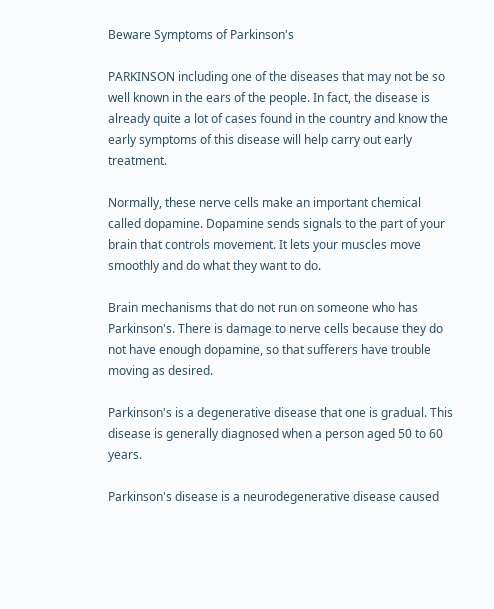Beware Symptoms of Parkinson's

PARKINSON including one of the diseases that may not be so well known in the ears of the people. In fact, the disease is already quite a lot of cases found in the country and know the early symptoms of this disease will help carry out early treatment.

Normally, these nerve cells make an important chemical called dopamine. Dopamine sends signals to the part of your brain that controls movement. It lets your muscles move smoothly and do what they want to do.

Brain mechanisms that do not run on someone who has Parkinson's. There is damage to nerve cells because they do not have enough dopamine, so that sufferers have trouble moving as desired.

Parkinson's is a degenerative disease that one is gradual. This disease is generally diagnosed when a person aged 50 to 60 years.

Parkinson's disease is a neurodegenerative disease caused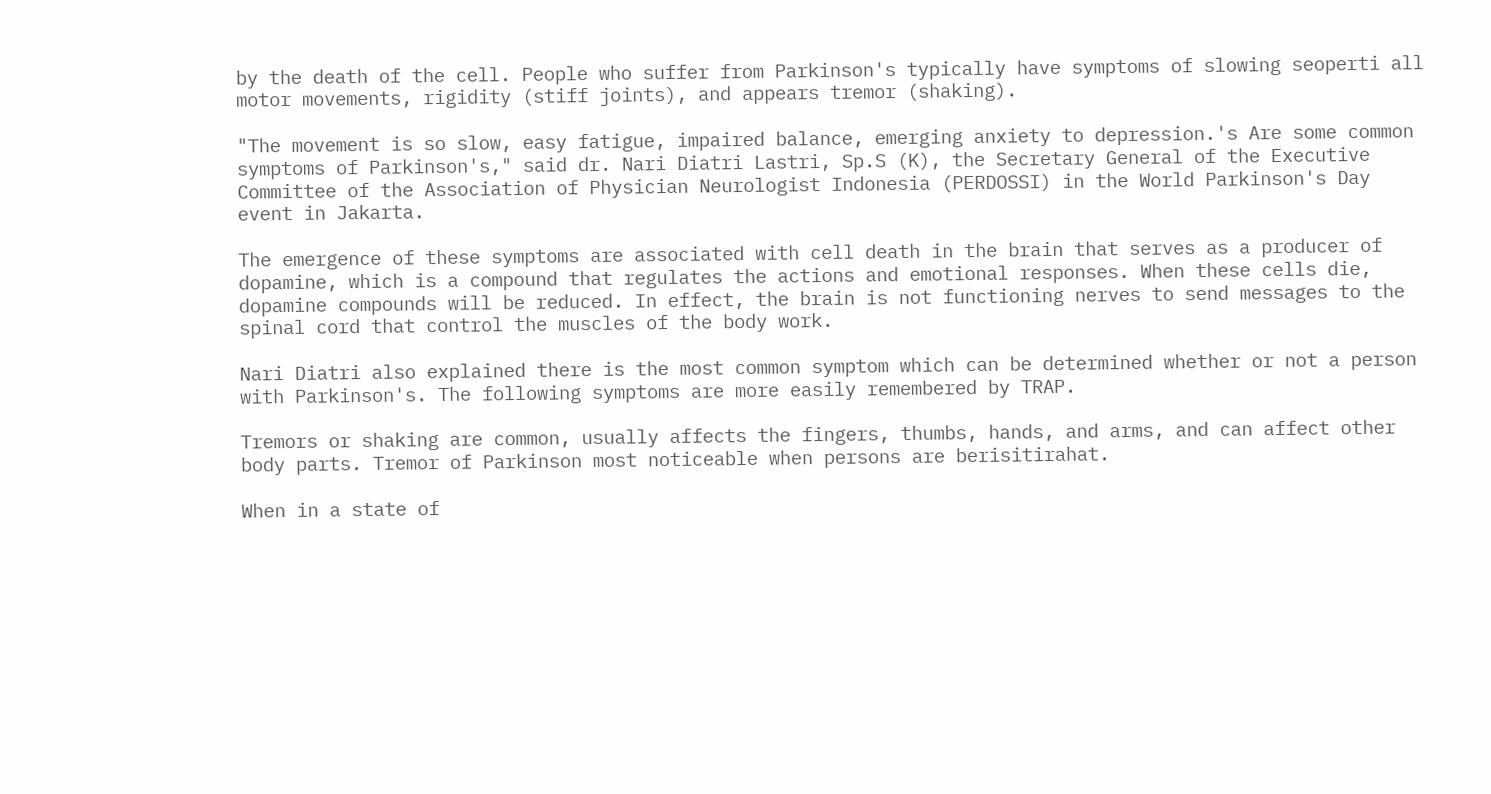by the death of the cell. People who suffer from Parkinson's typically have symptoms of slowing seoperti all motor movements, rigidity (stiff joints), and appears tremor (shaking).

"The movement is so slow, easy fatigue, impaired balance, emerging anxiety to depression.'s Are some common symptoms of Parkinson's," said dr. Nari Diatri Lastri, Sp.S (K), the Secretary General of the Executive Committee of the Association of Physician Neurologist Indonesia (PERDOSSI) in the World Parkinson's Day event in Jakarta.

The emergence of these symptoms are associated with cell death in the brain that serves as a producer of dopamine, which is a compound that regulates the actions and emotional responses. When these cells die, dopamine compounds will be reduced. In effect, the brain is not functioning nerves to send messages to the spinal cord that control the muscles of the body work.

Nari Diatri also explained there is the most common symptom which can be determined whether or not a person with Parkinson's. The following symptoms are more easily remembered by TRAP.

Tremors or shaking are common, usually affects the fingers, thumbs, hands, and arms, and can affect other body parts. Tremor of Parkinson most noticeable when persons are berisitirahat.

When in a state of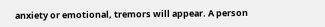anxiety or emotional, tremors will appear. A person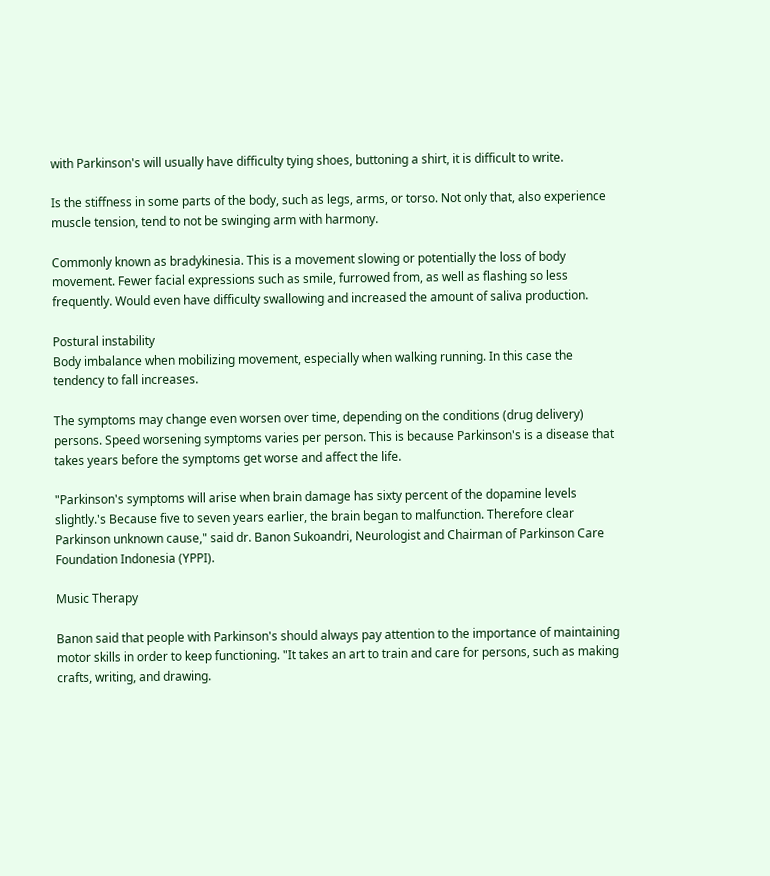with Parkinson's will usually have difficulty tying shoes, buttoning a shirt, it is difficult to write.

Is the stiffness in some parts of the body, such as legs, arms, or torso. Not only that, also experience muscle tension, tend to not be swinging arm with harmony.

Commonly known as bradykinesia. This is a movement slowing or potentially the loss of body movement. Fewer facial expressions such as smile, furrowed from, as well as flashing so less frequently. Would even have difficulty swallowing and increased the amount of saliva production.

Postural instability
Body imbalance when mobilizing movement, especially when walking running. In this case the tendency to fall increases.

The symptoms may change even worsen over time, depending on the conditions (drug delivery) persons. Speed worsening symptoms varies per person. This is because Parkinson's is a disease that takes years before the symptoms get worse and affect the life.

"Parkinson's symptoms will arise when brain damage has sixty percent of the dopamine levels slightly.'s Because five to seven years earlier, the brain began to malfunction. Therefore clear Parkinson unknown cause," said dr. Banon Sukoandri, Neurologist and Chairman of Parkinson Care Foundation Indonesia (YPPI).

Music Therapy

Banon said that people with Parkinson's should always pay attention to the importance of maintaining motor skills in order to keep functioning. "It takes an art to train and care for persons, such as making crafts, writing, and drawing.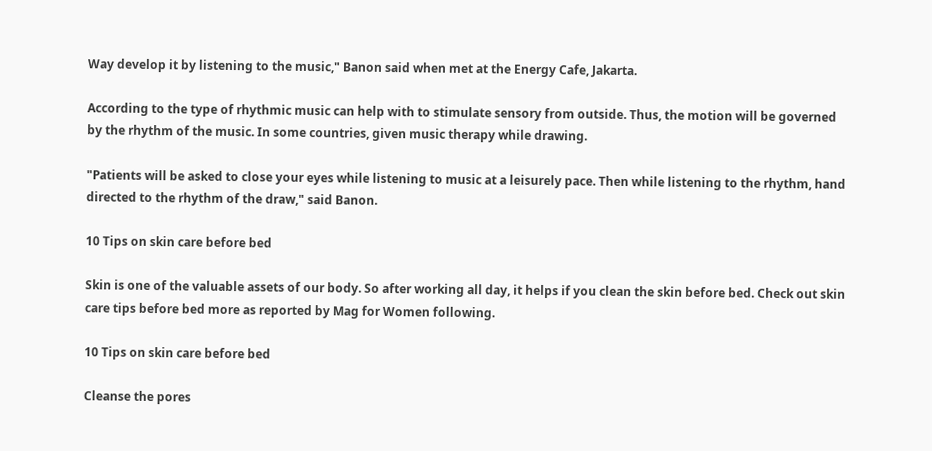Way develop it by listening to the music," Banon said when met at the Energy Cafe, Jakarta.

According to the type of rhythmic music can help with to stimulate sensory from outside. Thus, the motion will be governed by the rhythm of the music. In some countries, given music therapy while drawing.

"Patients will be asked to close your eyes while listening to music at a leisurely pace. Then while listening to the rhythm, hand directed to the rhythm of the draw," said Banon.

10 Tips on skin care before bed

Skin is one of the valuable assets of our body. So after working all day, it helps if you clean the skin before bed. Check out skin care tips before bed more as reported by Mag for Women following.

10 Tips on skin care before bed

Cleanse the pores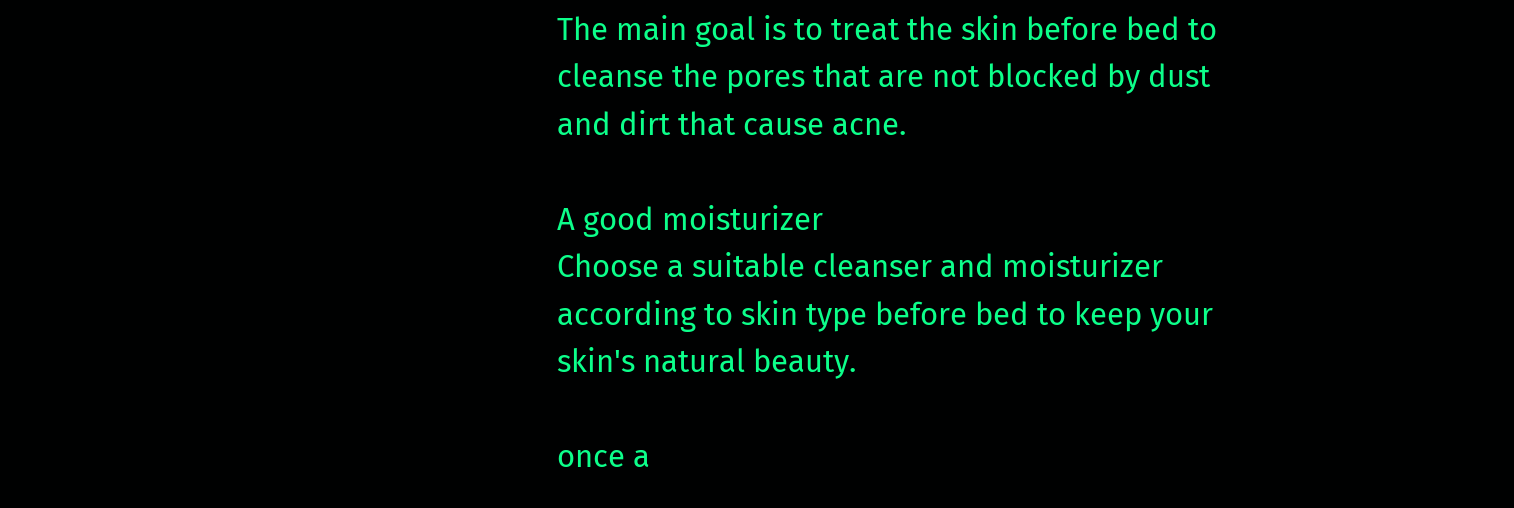The main goal is to treat the skin before bed to cleanse the pores that are not blocked by dust and dirt that cause acne.

A good moisturizer
Choose a suitable cleanser and moisturizer according to skin type before bed to keep your skin's natural beauty.

once a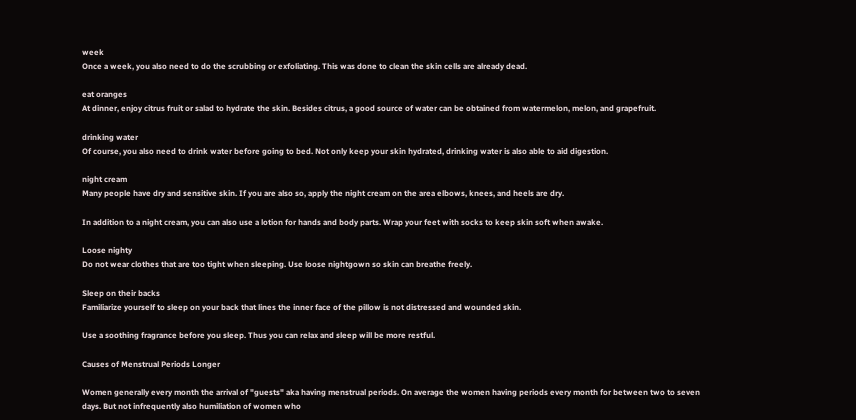week
Once a week, you also need to do the scrubbing or exfoliating. This was done to clean the skin cells are already dead.

eat oranges
At dinner, enjoy citrus fruit or salad to hydrate the skin. Besides citrus, a good source of water can be obtained from watermelon, melon, and grapefruit.

drinking water
Of course, you also need to drink water before going to bed. Not only keep your skin hydrated, drinking water is also able to aid digestion.

night cream
Many people have dry and sensitive skin. If you are also so, apply the night cream on the area elbows, knees, and heels are dry.

In addition to a night cream, you can also use a lotion for hands and body parts. Wrap your feet with socks to keep skin soft when awake.

Loose nighty
Do not wear clothes that are too tight when sleeping. Use loose nightgown so skin can breathe freely.

Sleep on their backs
Familiarize yourself to sleep on your back that lines the inner face of the pillow is not distressed and wounded skin.

Use a soothing fragrance before you sleep. Thus you can relax and sleep will be more restful.

Causes of Menstrual Periods Longer

Women generally every month the arrival of "guests" aka having menstrual periods. On average the women having periods every month for between two to seven days. But not infrequently also humiliation of women who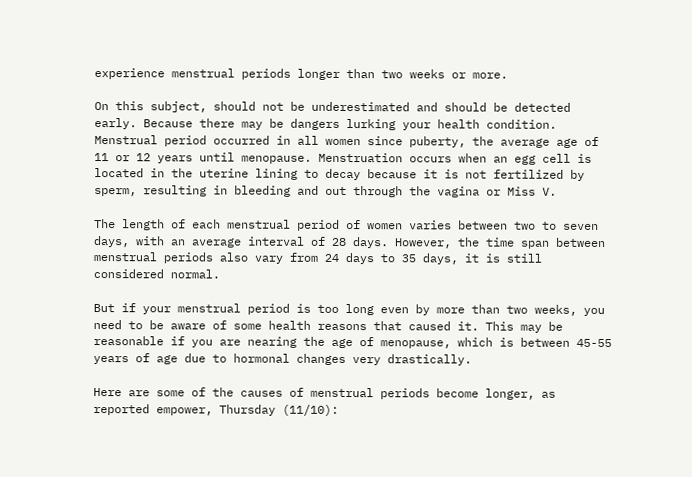experience menstrual periods longer than two weeks or more.

On this subject, should not be underestimated and should be detected early. Because there may be dangers lurking your health condition. Menstrual period occurred in all women since puberty, the average age of 11 or 12 years until menopause. Menstruation occurs when an egg cell is located in the uterine lining to decay because it is not fertilized by sperm, resulting in bleeding and out through the vagina or Miss V.

The length of each menstrual period of women varies between two to seven days, with an average interval of 28 days. However, the time span between menstrual periods also vary from 24 days to 35 days, it is still considered normal.

But if your menstrual period is too long even by more than two weeks, you need to be aware of some health reasons that caused it. This may be reasonable if you are nearing the age of menopause, which is between 45-55 years of age due to hormonal changes very drastically.

Here are some of the causes of menstrual periods become longer, as reported empower, Thursday (11/10):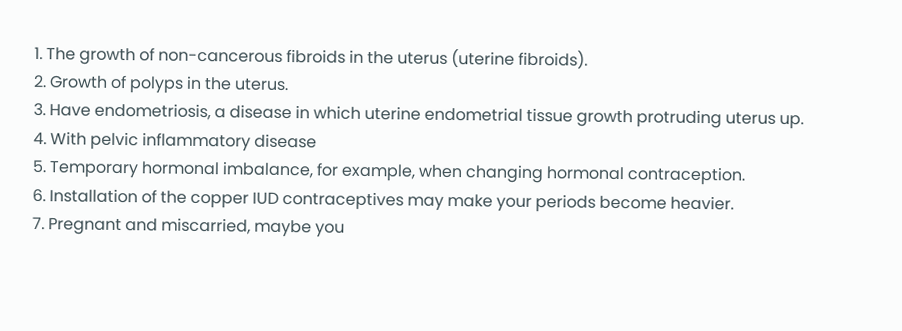1. The growth of non-cancerous fibroids in the uterus (uterine fibroids).
2. Growth of polyps in the uterus.
3. Have endometriosis, a disease in which uterine endometrial tissue growth protruding uterus up.
4. With pelvic inflammatory disease
5. Temporary hormonal imbalance, for example, when changing hormonal contraception.
6. Installation of the copper IUD contraceptives may make your periods become heavier.
7. Pregnant and miscarried, maybe you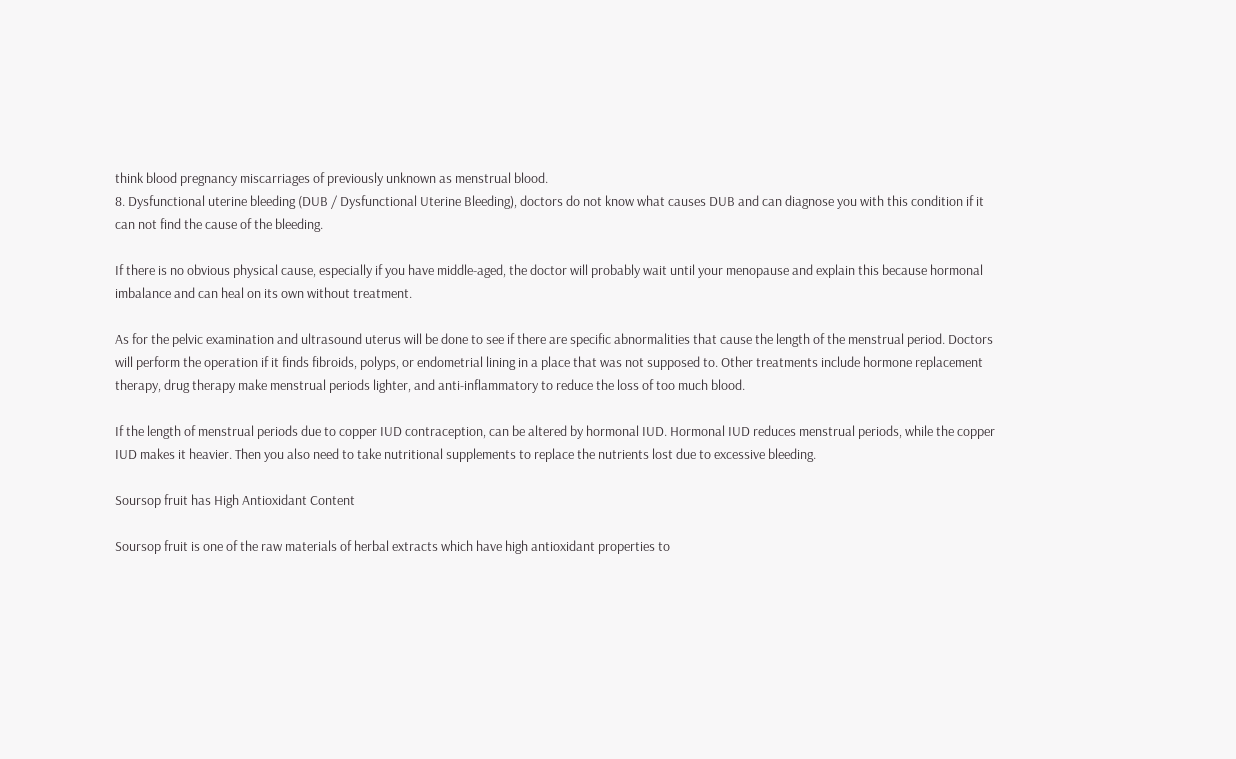think blood pregnancy miscarriages of previously unknown as menstrual blood.
8. Dysfunctional uterine bleeding (DUB / Dysfunctional Uterine Bleeding), doctors do not know what causes DUB and can diagnose you with this condition if it can not find the cause of the bleeding.

If there is no obvious physical cause, especially if you have middle-aged, the doctor will probably wait until your menopause and explain this because hormonal imbalance and can heal on its own without treatment.

As for the pelvic examination and ultrasound uterus will be done to see if there are specific abnormalities that cause the length of the menstrual period. Doctors will perform the operation if it finds fibroids, polyps, or endometrial lining in a place that was not supposed to. Other treatments include hormone replacement therapy, drug therapy make menstrual periods lighter, and anti-inflammatory to reduce the loss of too much blood.

If the length of menstrual periods due to copper IUD contraception, can be altered by hormonal IUD. Hormonal IUD reduces menstrual periods, while the copper IUD makes it heavier. Then you also need to take nutritional supplements to replace the nutrients lost due to excessive bleeding.

Soursop fruit has High Antioxidant Content

Soursop fruit is one of the raw materials of herbal extracts which have high antioxidant properties to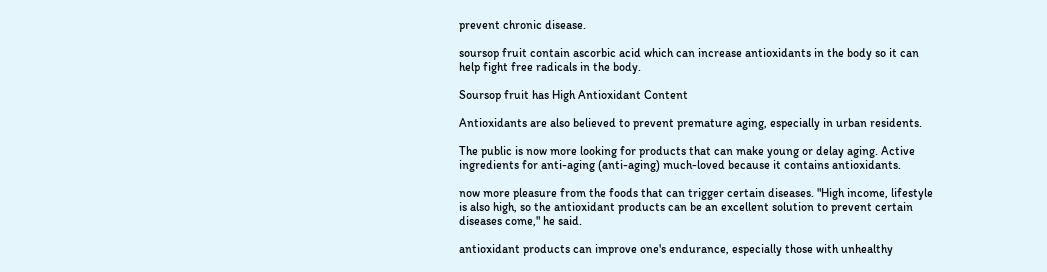prevent chronic disease.

soursop fruit contain ascorbic acid which can increase antioxidants in the body so it can help fight free radicals in the body.

Soursop fruit has High Antioxidant Content

Antioxidants are also believed to prevent premature aging, especially in urban residents.

The public is now more looking for products that can make young or delay aging. Active ingredients for anti-aging (anti-aging) much-loved because it contains antioxidants.

now more pleasure from the foods that can trigger certain diseases. "High income, lifestyle is also high, so the antioxidant products can be an excellent solution to prevent certain diseases come," he said.

antioxidant products can improve one's endurance, especially those with unhealthy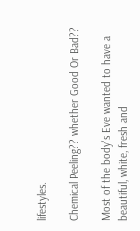lifestyles.

Chemical Peeling?? whether Good Or Bad??

Most of the body's Eve wanted to have a beautiful, white, fresh and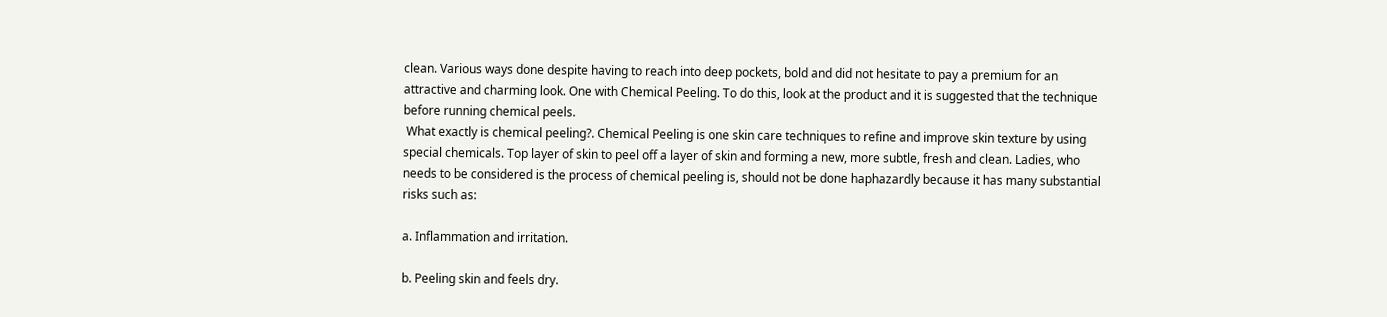clean. Various ways done despite having to reach into deep pockets, bold and did not hesitate to pay a premium for an attractive and charming look. One with Chemical Peeling. To do this, look at the product and it is suggested that the technique before running chemical peels.
 What exactly is chemical peeling?. Chemical Peeling is one skin care techniques to refine and improve skin texture by using special chemicals. Top layer of skin to peel off a layer of skin and forming a new, more subtle, fresh and clean. Ladies, who needs to be considered is the process of chemical peeling is, should not be done haphazardly because it has many substantial risks such as:

a. Inflammation and irritation.

b. Peeling skin and feels dry.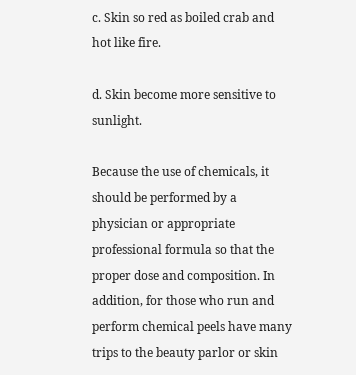c. Skin so red as boiled crab and hot like fire.

d. Skin become more sensitive to sunlight.

Because the use of chemicals, it should be performed by a physician or appropriate professional formula so that the proper dose and composition. In addition, for those who run and perform chemical peels have many trips to the beauty parlor or skin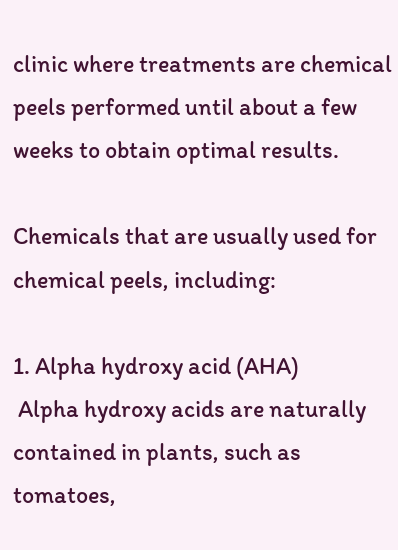clinic where treatments are chemical peels performed until about a few weeks to obtain optimal results.

Chemicals that are usually used for chemical peels, including:

1. Alpha hydroxy acid (AHA)
 Alpha hydroxy acids are naturally contained in plants, such as tomatoes,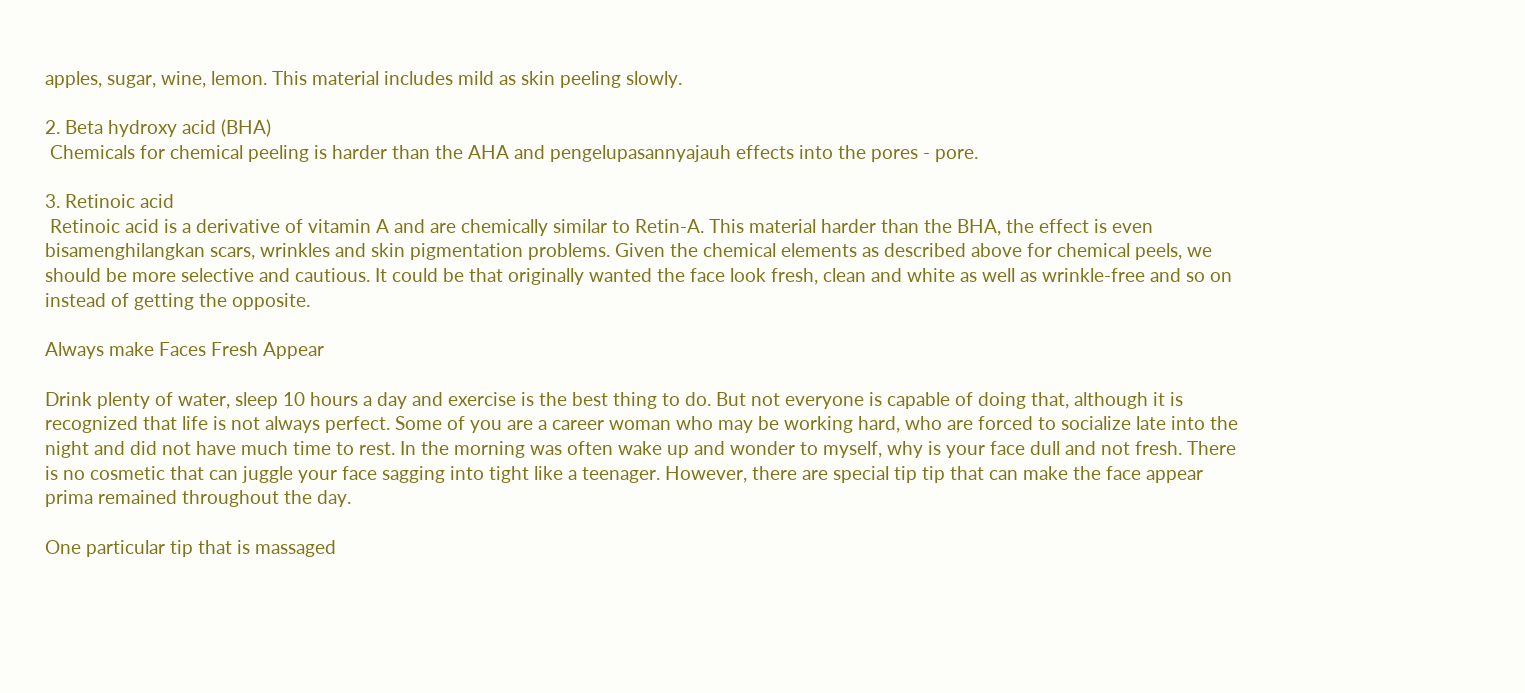apples, sugar, wine, lemon. This material includes mild as skin peeling slowly.

2. Beta hydroxy acid (BHA)
 Chemicals for chemical peeling is harder than the AHA and pengelupasannyajauh effects into the pores - pore.

3. Retinoic acid
 Retinoic acid is a derivative of vitamin A and are chemically similar to Retin-A. This material harder than the BHA, the effect is even bisamenghilangkan scars, wrinkles and skin pigmentation problems. Given the chemical elements as described above for chemical peels, we should be more selective and cautious. It could be that originally wanted the face look fresh, clean and white as well as wrinkle-free and so on instead of getting the opposite.

Always make Faces Fresh Appear

Drink plenty of water, sleep 10 hours a day and exercise is the best thing to do. But not everyone is capable of doing that, although it is recognized that life is not always perfect. Some of you are a career woman who may be working hard, who are forced to socialize late into the night and did not have much time to rest. In the morning was often wake up and wonder to myself, why is your face dull and not fresh. There is no cosmetic that can juggle your face sagging into tight like a teenager. However, there are special tip tip that can make the face appear prima remained throughout the day.

One particular tip that is massaged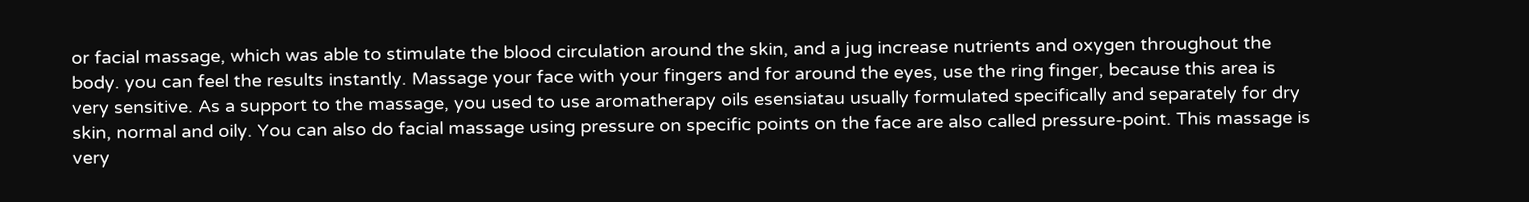or facial massage, which was able to stimulate the blood circulation around the skin, and a jug increase nutrients and oxygen throughout the body. you can feel the results instantly. Massage your face with your fingers and for around the eyes, use the ring finger, because this area is very sensitive. As a support to the massage, you used to use aromatherapy oils esensiatau usually formulated specifically and separately for dry skin, normal and oily. You can also do facial massage using pressure on specific points on the face are also called pressure-point. This massage is very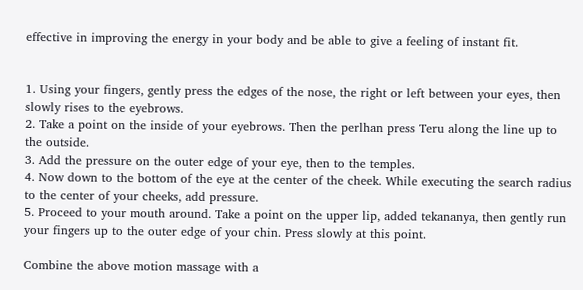effective in improving the energy in your body and be able to give a feeling of instant fit.


1. Using your fingers, gently press the edges of the nose, the right or left between your eyes, then slowly rises to the eyebrows.
2. Take a point on the inside of your eyebrows. Then the perlhan press Teru along the line up to the outside.
3. Add the pressure on the outer edge of your eye, then to the temples.
4. Now down to the bottom of the eye at the center of the cheek. While executing the search radius to the center of your cheeks, add pressure.
5. Proceed to your mouth around. Take a point on the upper lip, added tekananya, then gently run your fingers up to the outer edge of your chin. Press slowly at this point.

Combine the above motion massage with a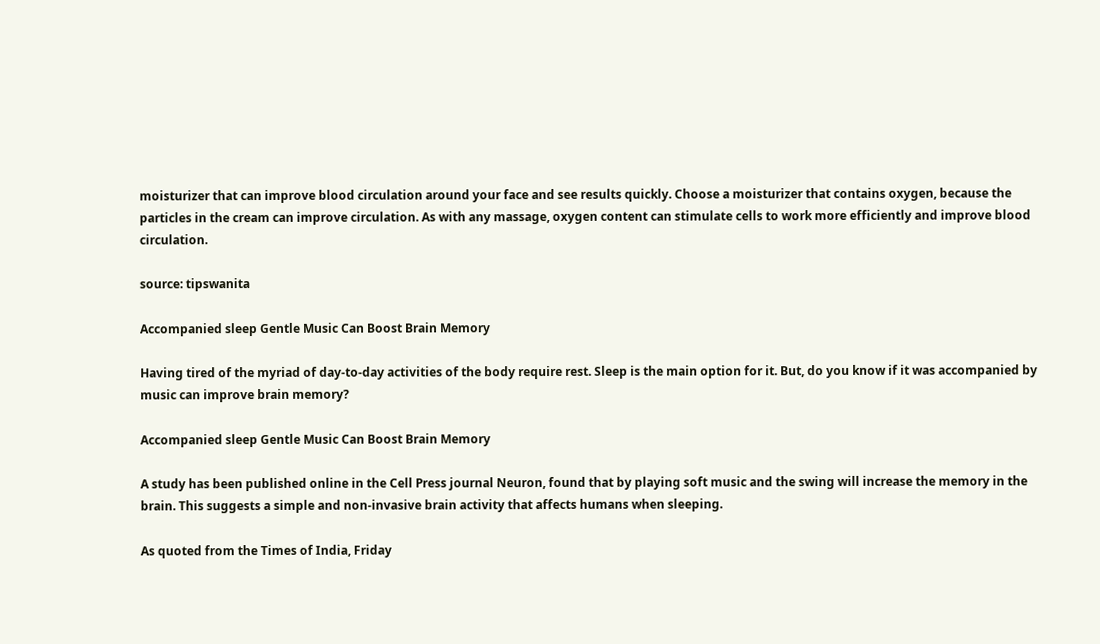moisturizer that can improve blood circulation around your face and see results quickly. Choose a moisturizer that contains oxygen, because the particles in the cream can improve circulation. As with any massage, oxygen content can stimulate cells to work more efficiently and improve blood circulation.

source: tipswanita

Accompanied sleep Gentle Music Can Boost Brain Memory

Having tired of the myriad of day-to-day activities of the body require rest. Sleep is the main option for it. But, do you know if it was accompanied by music can improve brain memory?

Accompanied sleep Gentle Music Can Boost Brain Memory

A study has been published online in the Cell Press journal Neuron, found that by playing soft music and the swing will increase the memory in the brain. This suggests a simple and non-invasive brain activity that affects humans when sleeping.

As quoted from the Times of India, Friday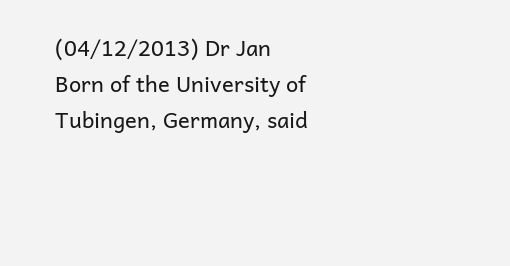(04/12/2013) Dr Jan Born of the University of Tubingen, Germany, said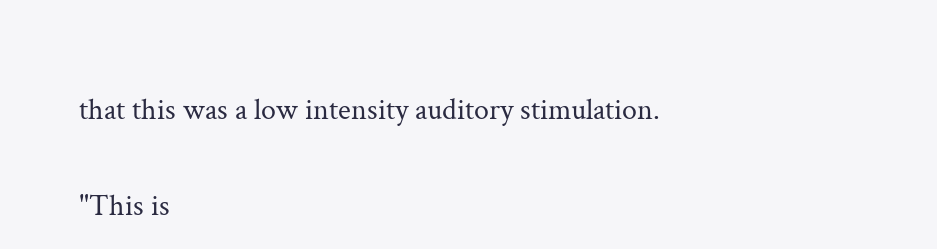that this was a low intensity auditory stimulation.

"This is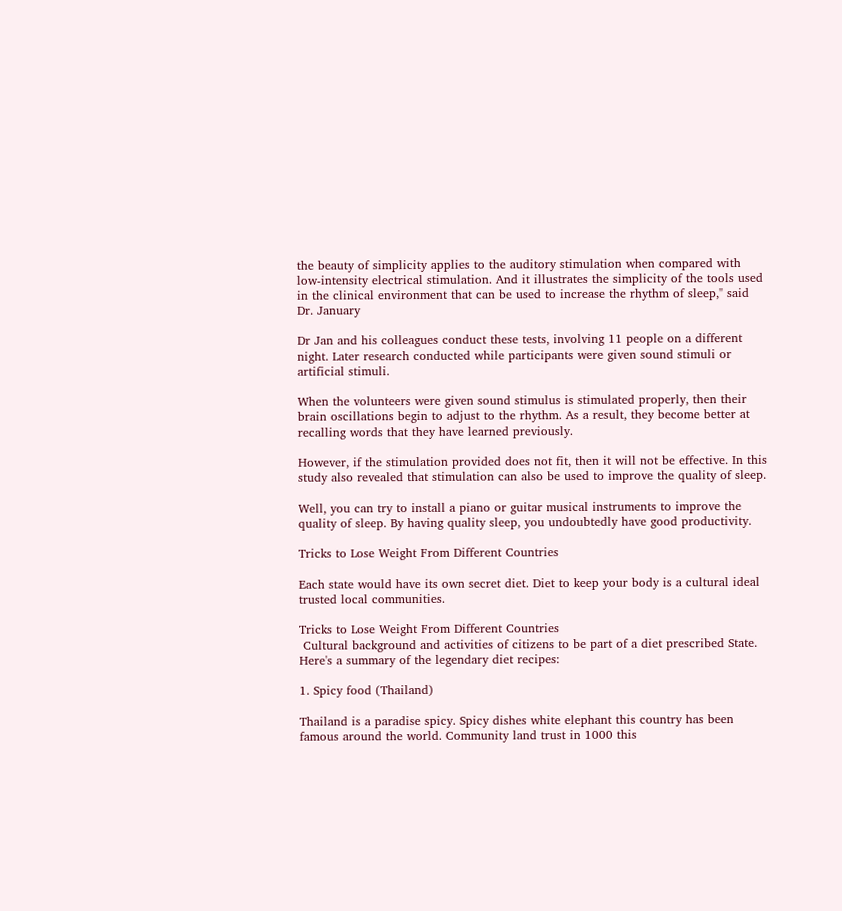the beauty of simplicity applies to the auditory stimulation when compared with low-intensity electrical stimulation. And it illustrates the simplicity of the tools used in the clinical environment that can be used to increase the rhythm of sleep," said Dr. January

Dr Jan and his colleagues conduct these tests, involving 11 people on a different night. Later research conducted while participants were given sound stimuli or artificial stimuli.

When the volunteers were given sound stimulus is stimulated properly, then their brain oscillations begin to adjust to the rhythm. As a result, they become better at recalling words that they have learned previously.

However, if the stimulation provided does not fit, then it will not be effective. In this study also revealed that stimulation can also be used to improve the quality of sleep.

Well, you can try to install a piano or guitar musical instruments to improve the quality of sleep. By having quality sleep, you undoubtedly have good productivity.

Tricks to Lose Weight From Different Countries

Each state would have its own secret diet. Diet to keep your body is a cultural ideal trusted local communities.

Tricks to Lose Weight From Different Countries
 Cultural background and activities of citizens to be part of a diet prescribed State. Here's a summary of the legendary diet recipes:

1. Spicy food (Thailand)

Thailand is a paradise spicy. Spicy dishes white elephant this country has been famous around the world. Community land trust in 1000 this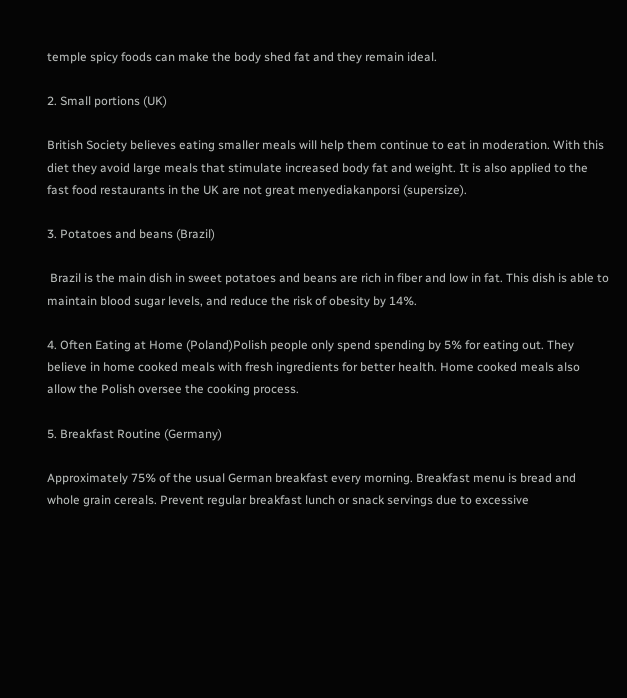temple spicy foods can make the body shed fat and they remain ideal.

2. Small portions (UK)

British Society believes eating smaller meals will help them continue to eat in moderation. With this diet they avoid large meals that stimulate increased body fat and weight. It is also applied to the fast food restaurants in the UK are not great menyediakanporsi (supersize).

3. Potatoes and beans (Brazil)

 Brazil is the main dish in sweet potatoes and beans are rich in fiber and low in fat. This dish is able to maintain blood sugar levels, and reduce the risk of obesity by 14%.

4. Often Eating at Home (Poland)Polish people only spend spending by 5% for eating out. They believe in home cooked meals with fresh ingredients for better health. Home cooked meals also allow the Polish oversee the cooking process.

5. Breakfast Routine (Germany)

Approximately 75% of the usual German breakfast every morning. Breakfast menu is bread and whole grain cereals. Prevent regular breakfast lunch or snack servings due to excessive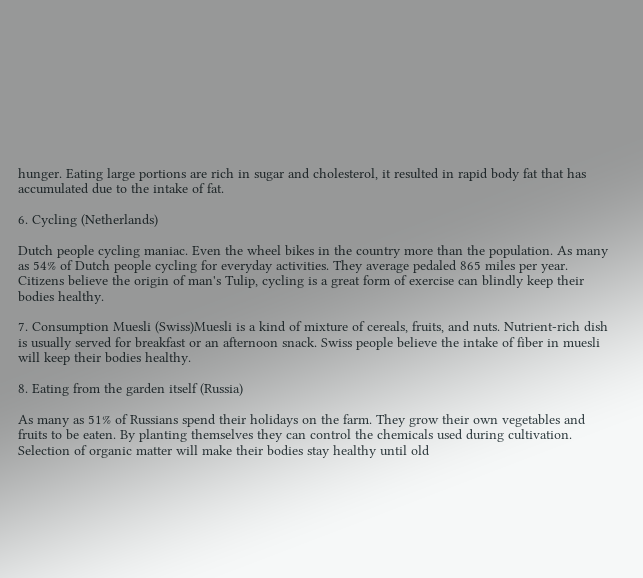hunger. Eating large portions are rich in sugar and cholesterol, it resulted in rapid body fat that has accumulated due to the intake of fat.

6. Cycling (Netherlands)

Dutch people cycling maniac. Even the wheel bikes in the country more than the population. As many as 54% of Dutch people cycling for everyday activities. They average pedaled 865 miles per year. Citizens believe the origin of man's Tulip, cycling is a great form of exercise can blindly keep their bodies healthy.

7. Consumption Muesli (Swiss)Muesli is a kind of mixture of cereals, fruits, and nuts. Nutrient-rich dish is usually served for breakfast or an afternoon snack. Swiss people believe the intake of fiber in muesli will keep their bodies healthy.

8. Eating from the garden itself (Russia)

As many as 51% of Russians spend their holidays on the farm. They grow their own vegetables and fruits to be eaten. By planting themselves they can control the chemicals used during cultivation. Selection of organic matter will make their bodies stay healthy until old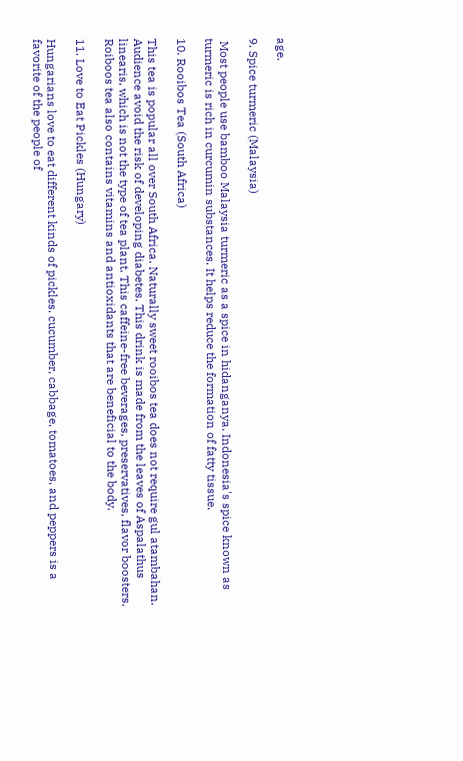age.

9. Spice turmeric (Malaysia)

 Most people use bamboo Malaysia turmeric as a spice in hidanganya. Indonesia's spice known as turmeric is rich in curcumin substances. It helps reduce the formation of fatty tissue.

10. Rooibos Tea (South Africa)

This tea is popular all over South Africa. Naturally sweet rooibos tea does not require gul atambahan. Audience avoid the risk of developing diabetes. This drink is made from the leaves of Aspalathus linearis, which is not the type of tea plant. This caffeine-free beverages, preservatives, flavor boosters. Roiboos tea also contains vitamins and antioxidants that are beneficial to the body.

11. Love to Eat Pickles (Hungary)

Hungarians love to eat different kinds of pickles. cucumber, cabbage, tomatoes, and peppers is a favorite of the people of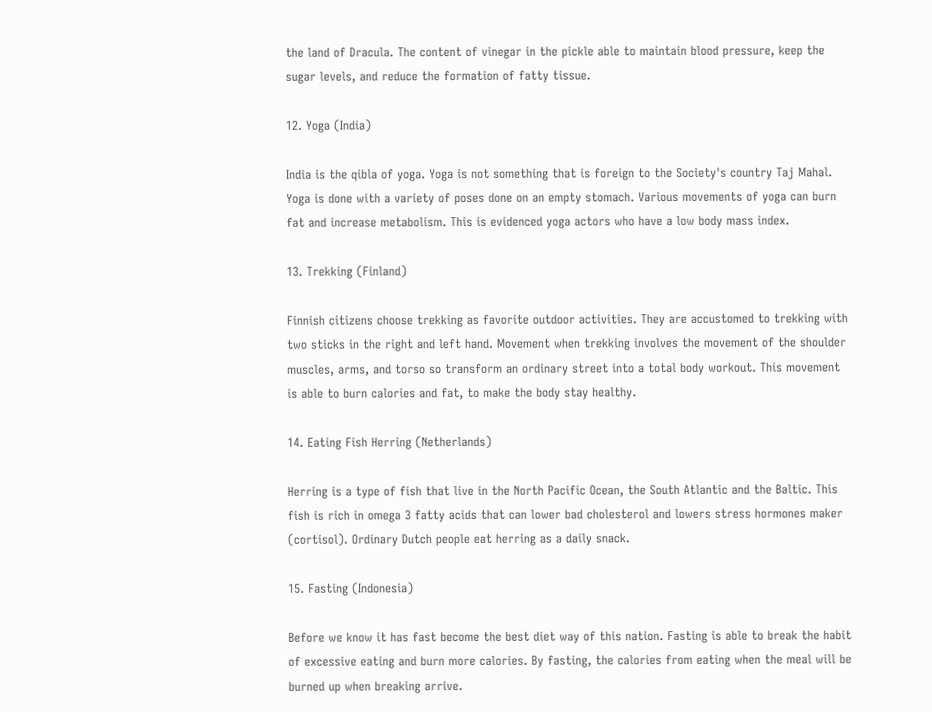the land of Dracula. The content of vinegar in the pickle able to maintain blood pressure, keep the sugar levels, and reduce the formation of fatty tissue.

12. Yoga (India)

India is the qibla of yoga. Yoga is not something that is foreign to the Society's country Taj Mahal. Yoga is done with a variety of poses done on an empty stomach. Various movements of yoga can burn fat and increase metabolism. This is evidenced yoga actors who have a low body mass index.

13. Trekking (Finland)

Finnish citizens choose trekking as favorite outdoor activities. They are accustomed to trekking with two sticks in the right and left hand. Movement when trekking involves the movement of the shoulder muscles, arms, and torso so transform an ordinary street into a total body workout. This movement is able to burn calories and fat, to make the body stay healthy.

14. Eating Fish Herring (Netherlands)

Herring is a type of fish that live in the North Pacific Ocean, the South Atlantic and the Baltic. This fish is rich in omega 3 fatty acids that can lower bad cholesterol and lowers stress hormones maker (cortisol). Ordinary Dutch people eat herring as a daily snack.

15. Fasting (Indonesia)

Before we know it has fast become the best diet way of this nation. Fasting is able to break the habit of excessive eating and burn more calories. By fasting, the calories from eating when the meal will be burned up when breaking arrive.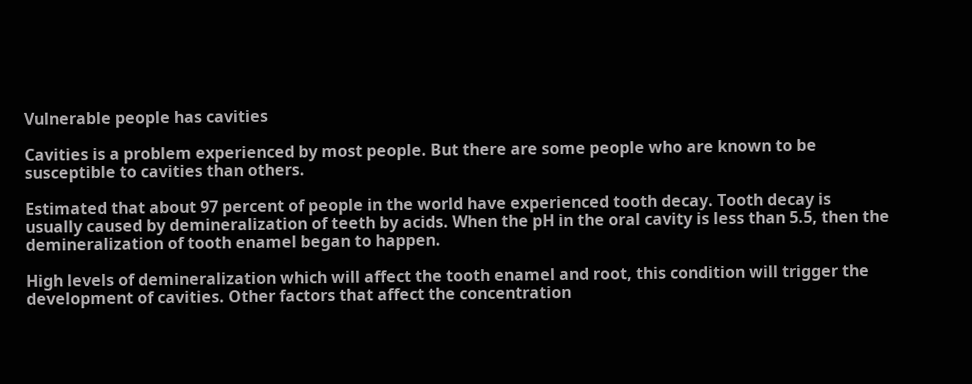Vulnerable people has cavities

Cavities is a problem experienced by most people. But there are some people who are known to be susceptible to cavities than others.

Estimated that about 97 percent of people in the world have experienced tooth decay. Tooth decay is usually caused by demineralization of teeth by acids. When the pH in the oral cavity is less than 5.5, then the demineralization of tooth enamel began to happen.

High levels of demineralization which will affect the tooth enamel and root, this condition will trigger the development of cavities. Other factors that affect the concentration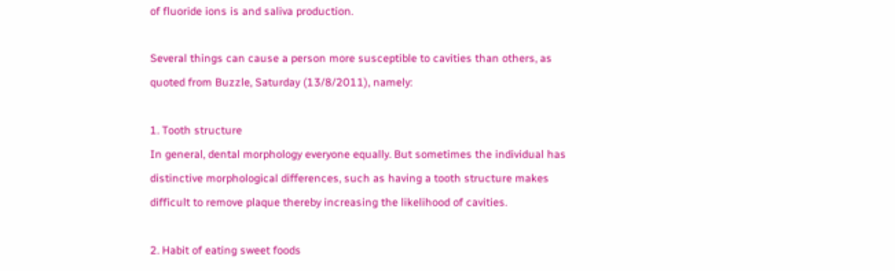of fluoride ions is and saliva production.

Several things can cause a person more susceptible to cavities than others, as quoted from Buzzle, Saturday (13/8/2011), namely:

1. Tooth structure
In general, dental morphology everyone equally. But sometimes the individual has distinctive morphological differences, such as having a tooth structure makes difficult to remove plaque thereby increasing the likelihood of cavities.

2. Habit of eating sweet foods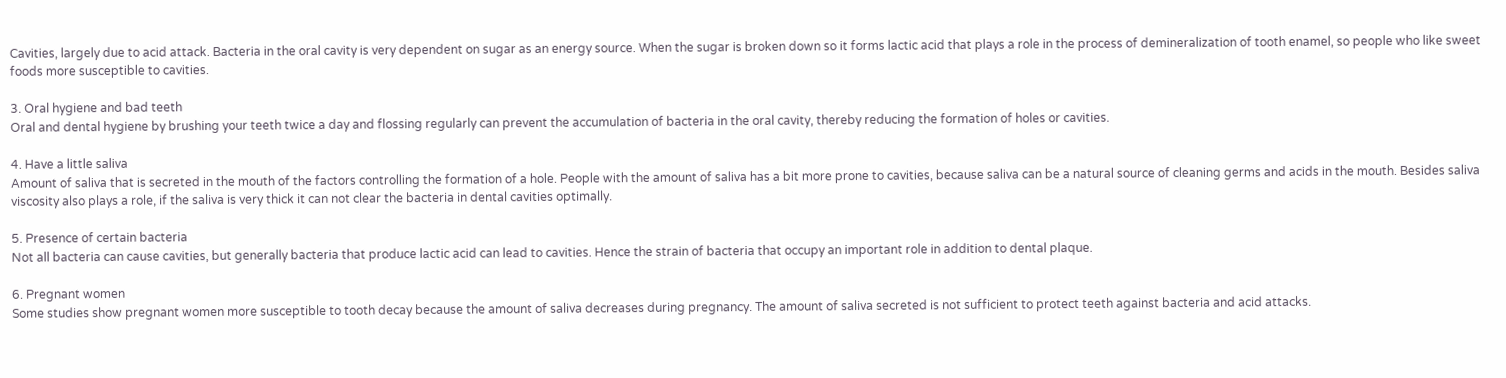Cavities, largely due to acid attack. Bacteria in the oral cavity is very dependent on sugar as an energy source. When the sugar is broken down so it forms lactic acid that plays a role in the process of demineralization of tooth enamel, so people who like sweet foods more susceptible to cavities.

3. Oral hygiene and bad teeth
Oral and dental hygiene by brushing your teeth twice a day and flossing regularly can prevent the accumulation of bacteria in the oral cavity, thereby reducing the formation of holes or cavities.

4. Have a little saliva
Amount of saliva that is secreted in the mouth of the factors controlling the formation of a hole. People with the amount of saliva has a bit more prone to cavities, because saliva can be a natural source of cleaning germs and acids in the mouth. Besides saliva viscosity also plays a role, if the saliva is very thick it can not clear the bacteria in dental cavities optimally.

5. Presence of certain bacteria
Not all bacteria can cause cavities, but generally bacteria that produce lactic acid can lead to cavities. Hence the strain of bacteria that occupy an important role in addition to dental plaque.

6. Pregnant women
Some studies show pregnant women more susceptible to tooth decay because the amount of saliva decreases during pregnancy. The amount of saliva secreted is not sufficient to protect teeth against bacteria and acid attacks.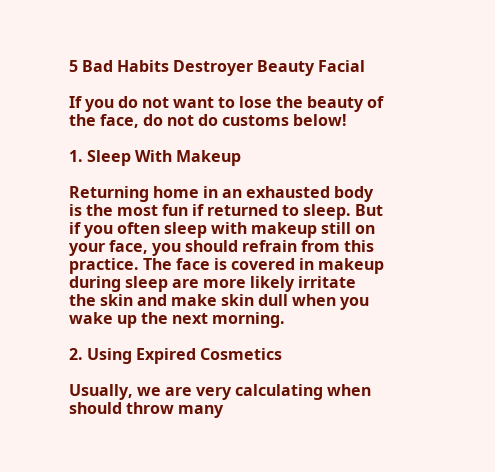5 Bad Habits Destroyer Beauty Facial

If you do not want to lose the beauty of the face, do not do customs below!

1. Sleep With Makeup

Returning home in an exhausted body is the most fun if returned to sleep. But if you often sleep with makeup still on your face, you should refrain from this practice. The face is covered in makeup during sleep are more likely irritate the skin and make skin dull when you wake up the next morning.

2. Using Expired Cosmetics

Usually, we are very calculating when should throw many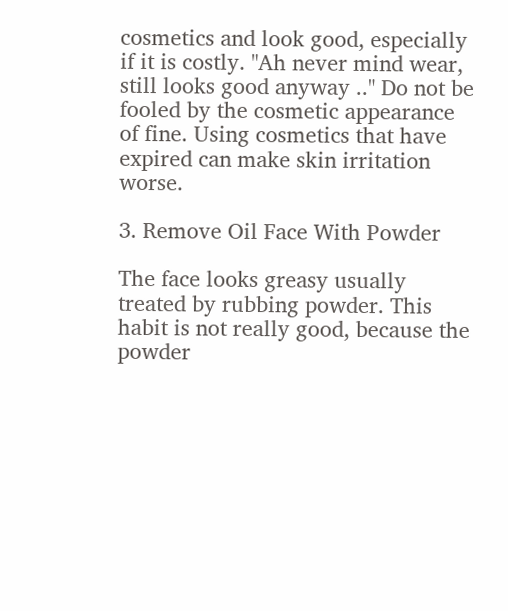cosmetics and look good, especially if it is costly. "Ah never mind wear, still looks good anyway .." Do not be fooled by the cosmetic appearance of fine. Using cosmetics that have expired can make skin irritation worse.

3. Remove Oil Face With Powder

The face looks greasy usually treated by rubbing powder. This habit is not really good, because the powder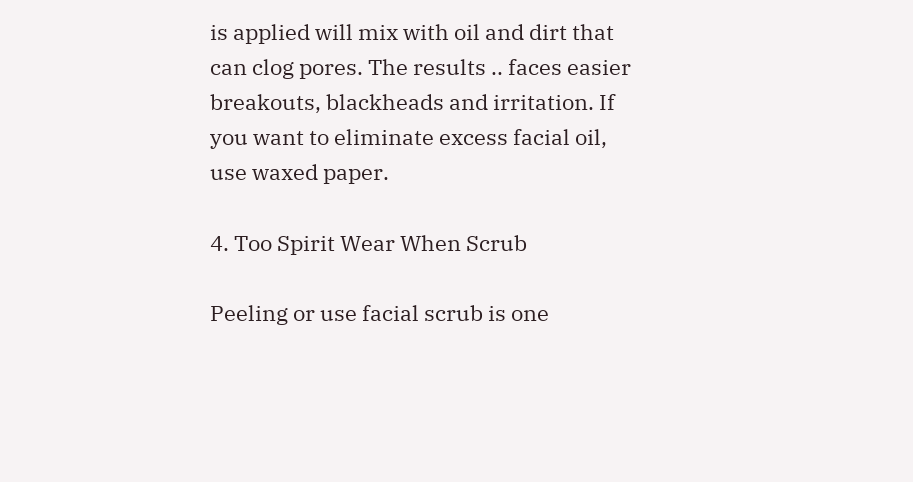is applied will mix with oil and dirt that can clog pores. The results .. faces easier breakouts, blackheads and irritation. If you want to eliminate excess facial oil, use waxed paper.

4. Too Spirit Wear When Scrub

Peeling or use facial scrub is one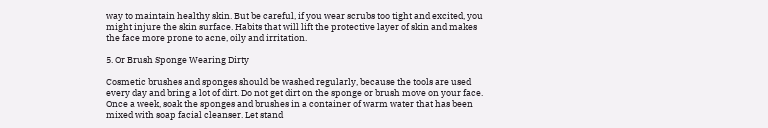way to maintain healthy skin. But be careful, if you wear scrubs too tight and excited, you might injure the skin surface. Habits that will lift the protective layer of skin and makes the face more prone to acne, oily and irritation.

5. Or Brush Sponge Wearing Dirty

Cosmetic brushes and sponges should be washed regularly, because the tools are used every day and bring a lot of dirt. Do not get dirt on the sponge or brush move on your face. Once a week, soak the sponges and brushes in a container of warm water that has been mixed with soap facial cleanser. Let stand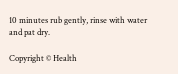10 minutes rub gently, rinse with water and pat dry.

Copyright © Health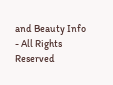and Beauty Info - All Rights Reserved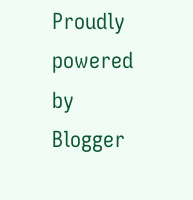Proudly powered by Blogger